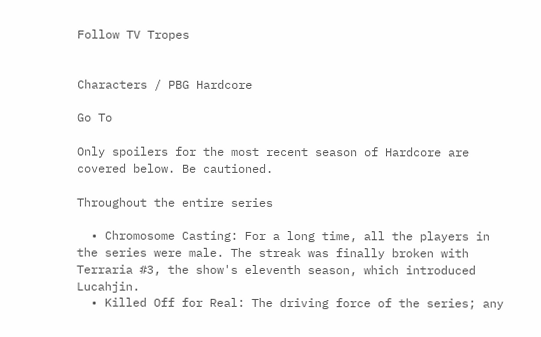Follow TV Tropes


Characters / PBG Hardcore

Go To

Only spoilers for the most recent season of Hardcore are covered below. Be cautioned.

Throughout the entire series

  • Chromosome Casting: For a long time, all the players in the series were male. The streak was finally broken with Terraria #3, the show's eleventh season, which introduced Lucahjin.
  • Killed Off for Real: The driving force of the series; any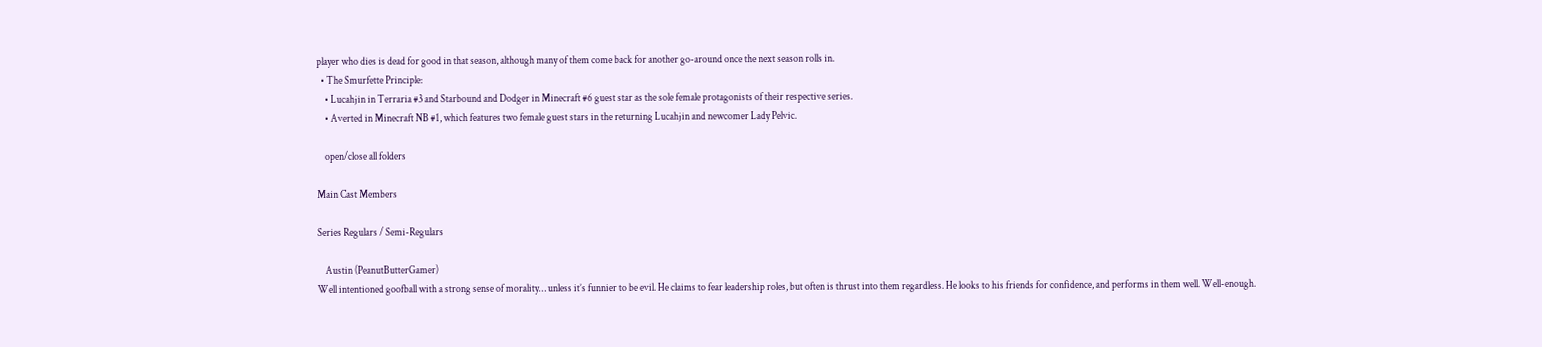player who dies is dead for good in that season, although many of them come back for another go-around once the next season rolls in.
  • The Smurfette Principle:
    • Lucahjin in Terraria #3 and Starbound and Dodger in Minecraft #6 guest star as the sole female protagonists of their respective series.
    • Averted in Minecraft NB #1, which features two female guest stars in the returning Lucahjin and newcomer Lady Pelvic.

    open/close all folders

Main Cast Members

Series Regulars / Semi-Regulars

    Austin (PeanutButterGamer)
Well intentioned goofball with a strong sense of morality… unless it’s funnier to be evil. He claims to fear leadership roles, but often is thrust into them regardless. He looks to his friends for confidence, and performs in them well. Well-enough.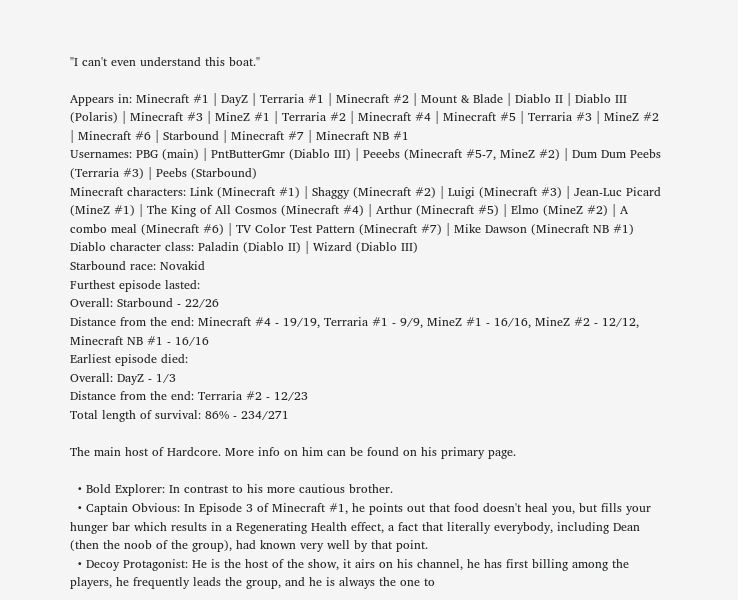"I can't even understand this boat."

Appears in: Minecraft #1 | DayZ | Terraria #1 | Minecraft #2 | Mount & Blade | Diablo II | Diablo III (Polaris) | Minecraft #3 | MineZ #1 | Terraria #2 | Minecraft #4 | Minecraft #5 | Terraria #3 | MineZ #2 | Minecraft #6 | Starbound | Minecraft #7 | Minecraft NB #1
Usernames: PBG (main) | PntButterGmr (Diablo III) | Peeebs (Minecraft #5-7, MineZ #2) | Dum Dum Peebs (Terraria #3) | Peebs (Starbound)
Minecraft characters: Link (Minecraft #1) | Shaggy (Minecraft #2) | Luigi (Minecraft #3) | Jean-Luc Picard (MineZ #1) | The King of All Cosmos (Minecraft #4) | Arthur (Minecraft #5) | Elmo (MineZ #2) | A combo meal (Minecraft #6) | TV Color Test Pattern (Minecraft #7) | Mike Dawson (Minecraft NB #1)
Diablo character class: Paladin (Diablo II) | Wizard (Diablo III)
Starbound race: Novakid
Furthest episode lasted:
Overall: Starbound - 22/26
Distance from the end: Minecraft #4 - 19/19, Terraria #1 - 9/9, MineZ #1 - 16/16, MineZ #2 - 12/12, Minecraft NB #1 - 16/16
Earliest episode died:
Overall: DayZ - 1/3
Distance from the end: Terraria #2 - 12/23
Total length of survival: 86% - 234/271

The main host of Hardcore. More info on him can be found on his primary page.

  • Bold Explorer: In contrast to his more cautious brother.
  • Captain Obvious: In Episode 3 of Minecraft #1, he points out that food doesn't heal you, but fills your hunger bar which results in a Regenerating Health effect, a fact that literally everybody, including Dean (then the noob of the group), had known very well by that point.
  • Decoy Protagonist: He is the host of the show, it airs on his channel, he has first billing among the players, he frequently leads the group, and he is always the one to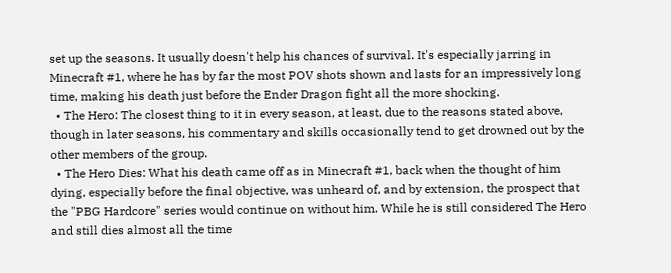set up the seasons. It usually doesn't help his chances of survival. It's especially jarring in Minecraft #1, where he has by far the most POV shots shown and lasts for an impressively long time, making his death just before the Ender Dragon fight all the more shocking.
  • The Hero: The closest thing to it in every season, at least, due to the reasons stated above, though in later seasons, his commentary and skills occasionally tend to get drowned out by the other members of the group.
  • The Hero Dies: What his death came off as in Minecraft #1, back when the thought of him dying, especially before the final objective, was unheard of, and by extension, the prospect that the "PBG Hardcore" series would continue on without him. While he is still considered The Hero and still dies almost all the time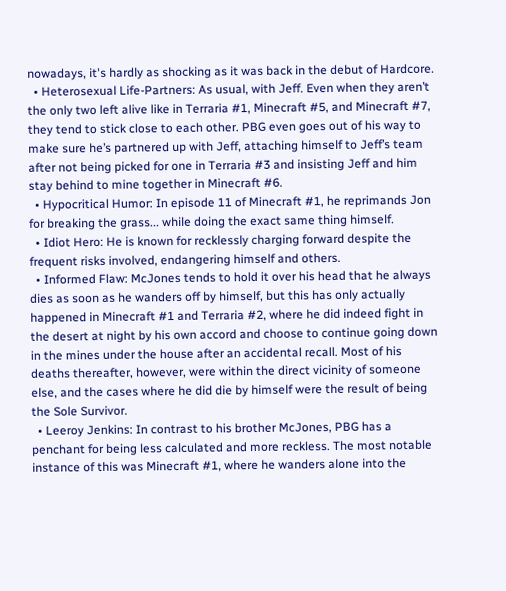nowadays, it's hardly as shocking as it was back in the debut of Hardcore.
  • Heterosexual Life-Partners: As usual, with Jeff. Even when they aren’t the only two left alive like in Terraria #1, Minecraft #5, and Minecraft #7, they tend to stick close to each other. PBG even goes out of his way to make sure he’s partnered up with Jeff, attaching himself to Jeff’s team after not being picked for one in Terraria #3 and insisting Jeff and him stay behind to mine together in Minecraft #6.
  • Hypocritical Humor: In episode 11 of Minecraft #1, he reprimands Jon for breaking the grass... while doing the exact same thing himself.
  • Idiot Hero: He is known for recklessly charging forward despite the frequent risks involved, endangering himself and others.
  • Informed Flaw: McJones tends to hold it over his head that he always dies as soon as he wanders off by himself, but this has only actually happened in Minecraft #1 and Terraria #2, where he did indeed fight in the desert at night by his own accord and choose to continue going down in the mines under the house after an accidental recall. Most of his deaths thereafter, however, were within the direct vicinity of someone else, and the cases where he did die by himself were the result of being the Sole Survivor.
  • Leeroy Jenkins: In contrast to his brother McJones, PBG has a penchant for being less calculated and more reckless. The most notable instance of this was Minecraft #1, where he wanders alone into the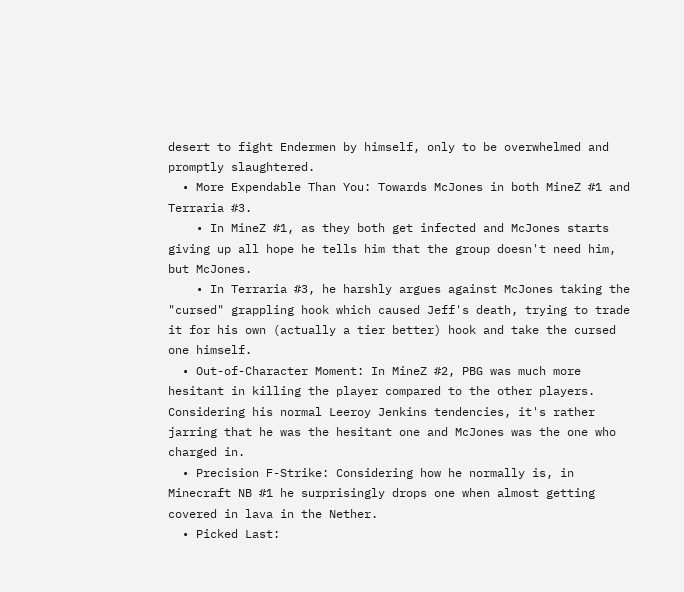desert to fight Endermen by himself, only to be overwhelmed and promptly slaughtered.
  • More Expendable Than You: Towards McJones in both MineZ #1 and Terraria #3.
    • In MineZ #1, as they both get infected and McJones starts giving up all hope he tells him that the group doesn't need him, but McJones.
    • In Terraria #3, he harshly argues against McJones taking the "cursed" grappling hook which caused Jeff's death, trying to trade it for his own (actually a tier better) hook and take the cursed one himself.
  • Out-of-Character Moment: In MineZ #2, PBG was much more hesitant in killing the player compared to the other players. Considering his normal Leeroy Jenkins tendencies, it's rather jarring that he was the hesitant one and McJones was the one who charged in.
  • Precision F-Strike: Considering how he normally is, in Minecraft NB #1 he surprisingly drops one when almost getting covered in lava in the Nether.
  • Picked Last: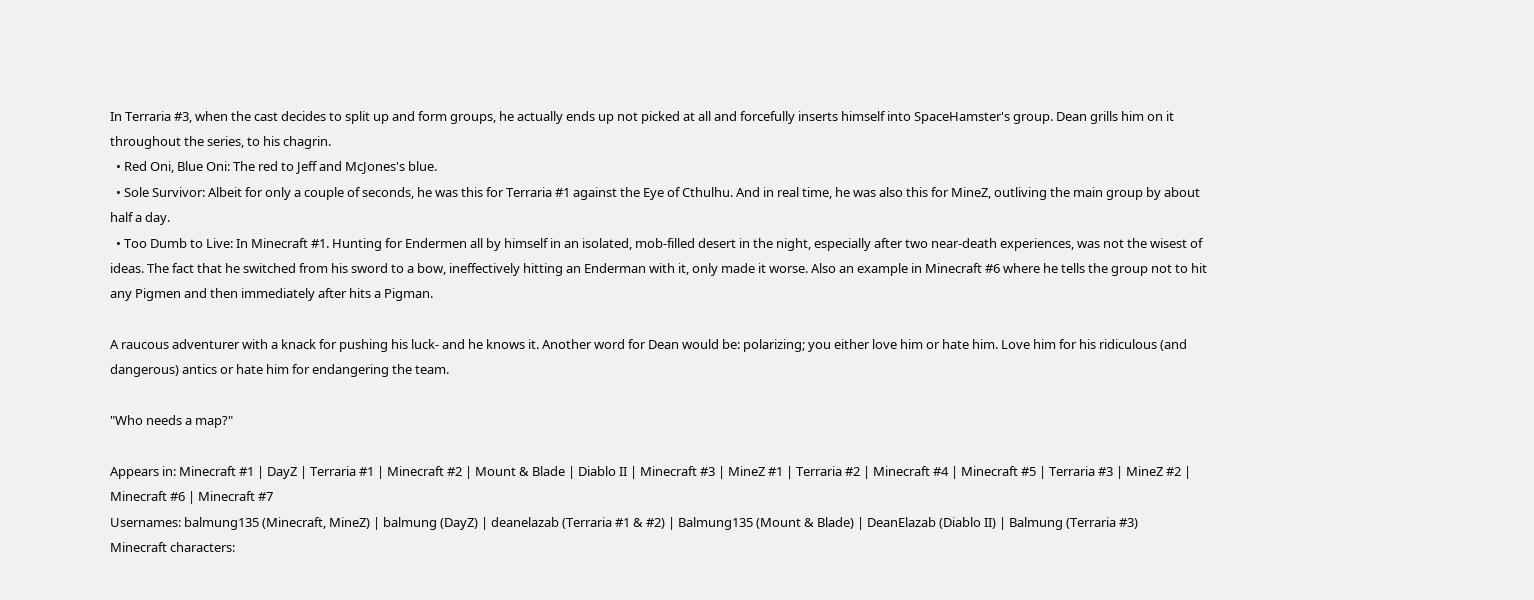In Terraria #3, when the cast decides to split up and form groups, he actually ends up not picked at all and forcefully inserts himself into SpaceHamster's group. Dean grills him on it throughout the series, to his chagrin.
  • Red Oni, Blue Oni: The red to Jeff and McJones's blue.
  • Sole Survivor: Albeit for only a couple of seconds, he was this for Terraria #1 against the Eye of Cthulhu. And in real time, he was also this for MineZ, outliving the main group by about half a day.
  • Too Dumb to Live: In Minecraft #1. Hunting for Endermen all by himself in an isolated, mob-filled desert in the night, especially after two near-death experiences, was not the wisest of ideas. The fact that he switched from his sword to a bow, ineffectively hitting an Enderman with it, only made it worse. Also an example in Minecraft #6 where he tells the group not to hit any Pigmen and then immediately after hits a Pigman.

A raucous adventurer with a knack for pushing his luck- and he knows it. Another word for Dean would be: polarizing; you either love him or hate him. Love him for his ridiculous (and dangerous) antics or hate him for endangering the team.

"Who needs a map?"

Appears in: Minecraft #1 | DayZ | Terraria #1 | Minecraft #2 | Mount & Blade | Diablo II | Minecraft #3 | MineZ #1 | Terraria #2 | Minecraft #4 | Minecraft #5 | Terraria #3 | MineZ #2 | Minecraft #6 | Minecraft #7
Usernames: balmung135 (Minecraft, MineZ) | balmung (DayZ) | deanelazab (Terraria #1 & #2) | Balmung135 (Mount & Blade) | DeanElazab (Diablo II) | Balmung (Terraria #3)
Minecraft characters: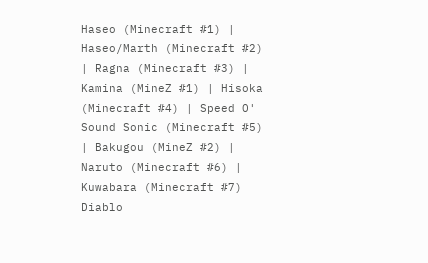Haseo (Minecraft #1) | Haseo/Marth (Minecraft #2) | Ragna (Minecraft #3) | Kamina (MineZ #1) | Hisoka (Minecraft #4) | Speed O' Sound Sonic (Minecraft #5) | Bakugou (MineZ #2) | Naruto (Minecraft #6) | Kuwabara (Minecraft #7)
Diablo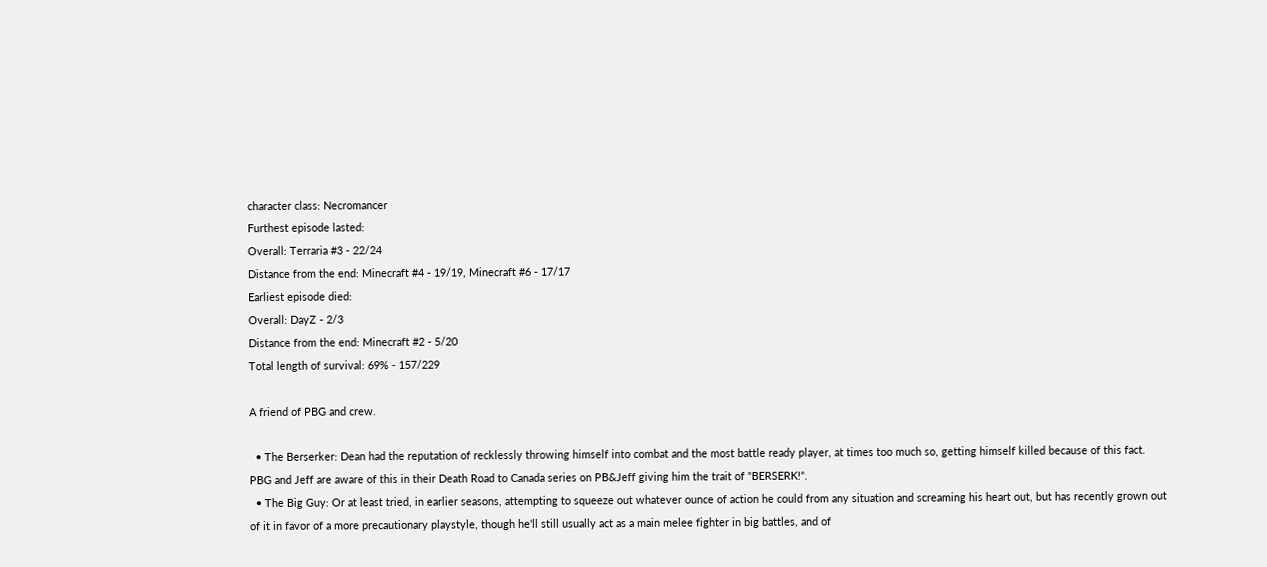character class: Necromancer
Furthest episode lasted:
Overall: Terraria #3 - 22/24
Distance from the end: Minecraft #4 - 19/19, Minecraft #6 - 17/17
Earliest episode died:
Overall: DayZ - 2/3
Distance from the end: Minecraft #2 - 5/20
Total length of survival: 69% - 157/229

A friend of PBG and crew.

  • The Berserker: Dean had the reputation of recklessly throwing himself into combat and the most battle ready player, at times too much so, getting himself killed because of this fact. PBG and Jeff are aware of this in their Death Road to Canada series on PB&Jeff giving him the trait of "BERSERK!".
  • The Big Guy: Or at least tried, in earlier seasons, attempting to squeeze out whatever ounce of action he could from any situation and screaming his heart out, but has recently grown out of it in favor of a more precautionary playstyle, though he'll still usually act as a main melee fighter in big battles, and of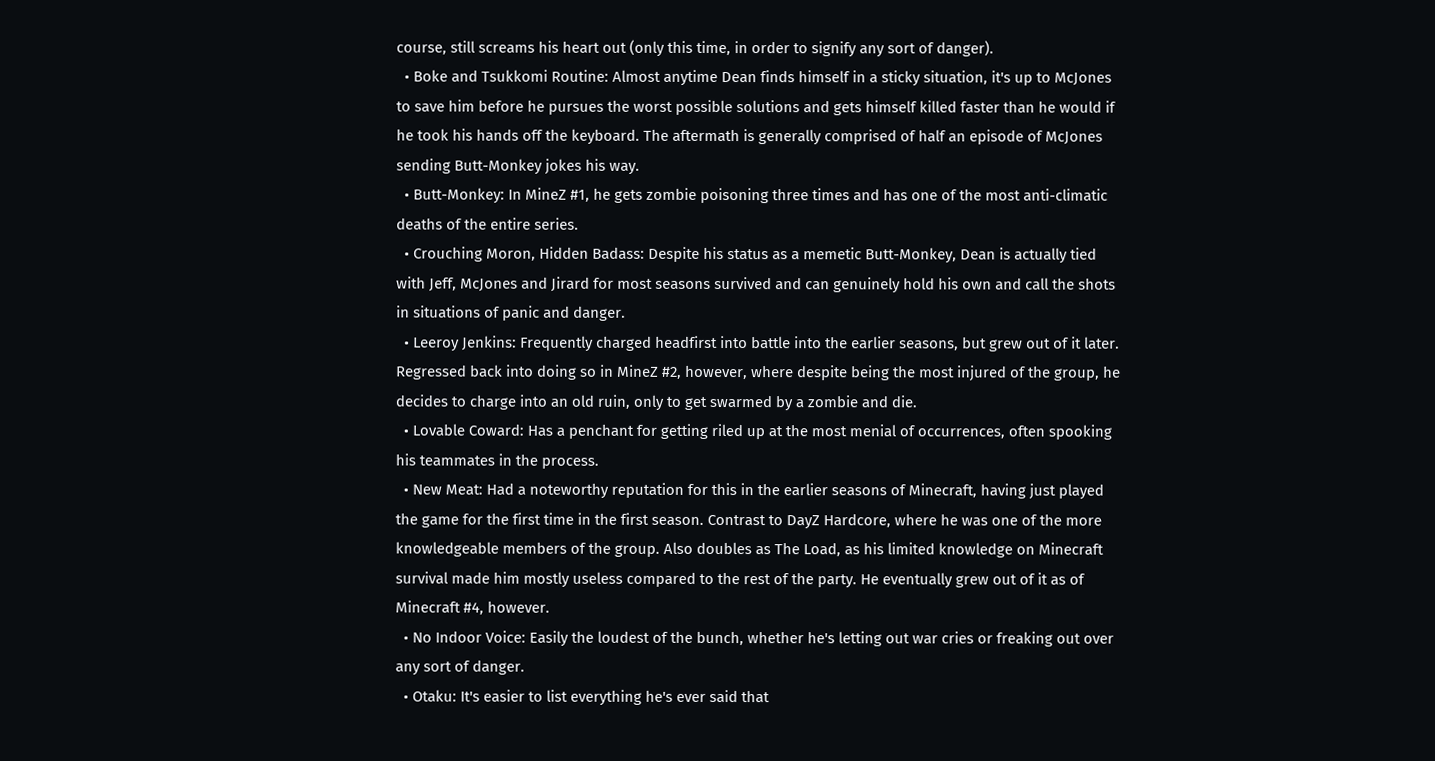course, still screams his heart out (only this time, in order to signify any sort of danger).
  • Boke and Tsukkomi Routine: Almost anytime Dean finds himself in a sticky situation, it's up to McJones to save him before he pursues the worst possible solutions and gets himself killed faster than he would if he took his hands off the keyboard. The aftermath is generally comprised of half an episode of McJones sending Butt-Monkey jokes his way.
  • Butt-Monkey: In MineZ #1, he gets zombie poisoning three times and has one of the most anti-climatic deaths of the entire series.
  • Crouching Moron, Hidden Badass: Despite his status as a memetic Butt-Monkey, Dean is actually tied with Jeff, McJones and Jirard for most seasons survived and can genuinely hold his own and call the shots in situations of panic and danger.
  • Leeroy Jenkins: Frequently charged headfirst into battle into the earlier seasons, but grew out of it later. Regressed back into doing so in MineZ #2, however, where despite being the most injured of the group, he decides to charge into an old ruin, only to get swarmed by a zombie and die.
  • Lovable Coward: Has a penchant for getting riled up at the most menial of occurrences, often spooking his teammates in the process.
  • New Meat: Had a noteworthy reputation for this in the earlier seasons of Minecraft, having just played the game for the first time in the first season. Contrast to DayZ Hardcore, where he was one of the more knowledgeable members of the group. Also doubles as The Load, as his limited knowledge on Minecraft survival made him mostly useless compared to the rest of the party. He eventually grew out of it as of Minecraft #4, however.
  • No Indoor Voice: Easily the loudest of the bunch, whether he's letting out war cries or freaking out over any sort of danger.
  • Otaku: It's easier to list everything he's ever said that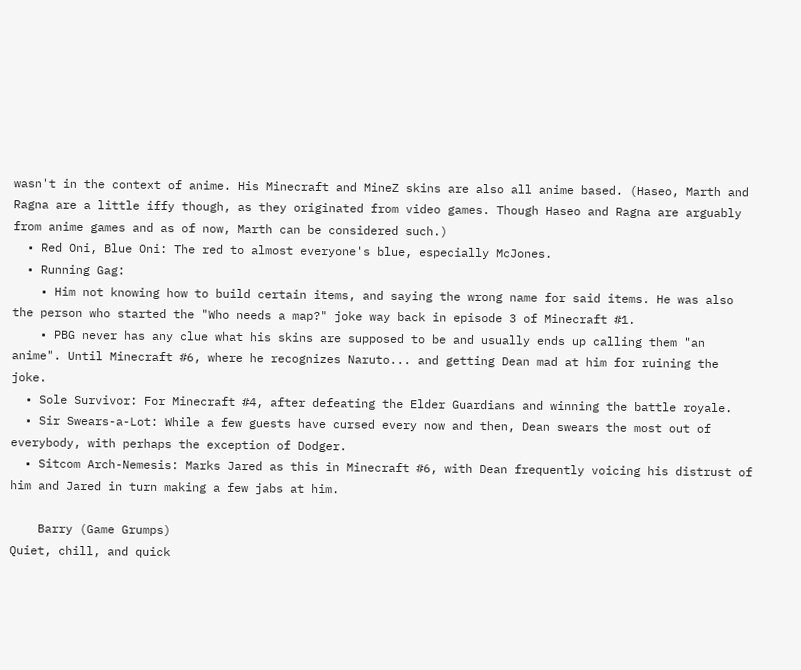wasn't in the context of anime. His Minecraft and MineZ skins are also all anime based. (Haseo, Marth and Ragna are a little iffy though, as they originated from video games. Though Haseo and Ragna are arguably from anime games and as of now, Marth can be considered such.)
  • Red Oni, Blue Oni: The red to almost everyone's blue, especially McJones.
  • Running Gag:
    • Him not knowing how to build certain items, and saying the wrong name for said items. He was also the person who started the "Who needs a map?" joke way back in episode 3 of Minecraft #1.
    • PBG never has any clue what his skins are supposed to be and usually ends up calling them "an anime". Until Minecraft #6, where he recognizes Naruto... and getting Dean mad at him for ruining the joke.
  • Sole Survivor: For Minecraft #4, after defeating the Elder Guardians and winning the battle royale.
  • Sir Swears-a-Lot: While a few guests have cursed every now and then, Dean swears the most out of everybody, with perhaps the exception of Dodger.
  • Sitcom Arch-Nemesis: Marks Jared as this in Minecraft #6, with Dean frequently voicing his distrust of him and Jared in turn making a few jabs at him.

    Barry (Game Grumps)
Quiet, chill, and quick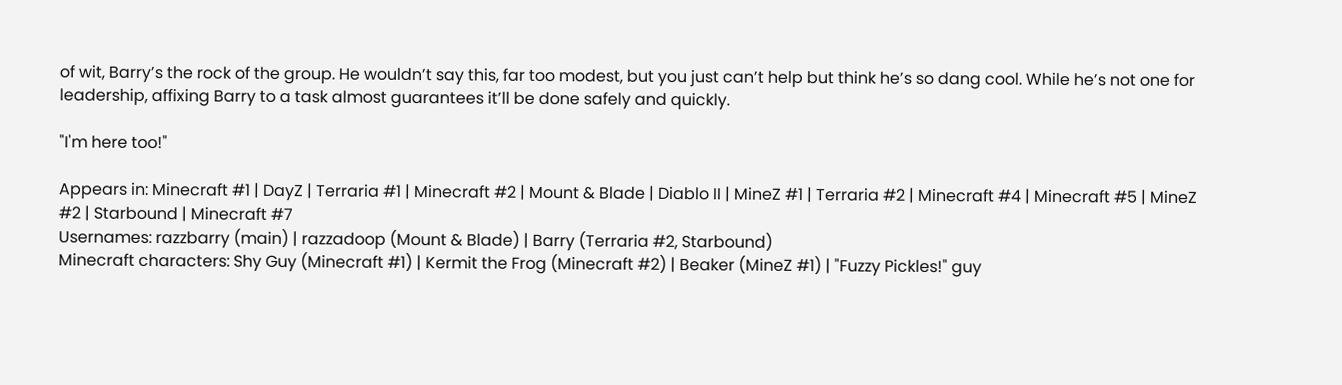of wit, Barry’s the rock of the group. He wouldn’t say this, far too modest, but you just can’t help but think he’s so dang cool. While he’s not one for leadership, affixing Barry to a task almost guarantees it’ll be done safely and quickly.

"I'm here too!"

Appears in: Minecraft #1 | DayZ | Terraria #1 | Minecraft #2 | Mount & Blade | Diablo II | MineZ #1 | Terraria #2 | Minecraft #4 | Minecraft #5 | MineZ #2 | Starbound | Minecraft #7
Usernames: razzbarry (main) | razzadoop (Mount & Blade) | Barry (Terraria #2, Starbound)
Minecraft characters: Shy Guy (Minecraft #1) | Kermit the Frog (Minecraft #2) | Beaker (MineZ #1) | "Fuzzy Pickles!" guy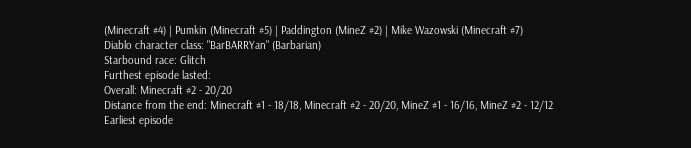(Minecraft #4) | Pumkin (Minecraft #5) | Paddington (MineZ #2) | Mike Wazowski (Minecraft #7)
Diablo character class: "BarBARRYan" (Barbarian)
Starbound race: Glitch
Furthest episode lasted:
Overall: Minecraft #2 - 20/20
Distance from the end: Minecraft #1 - 18/18, Minecraft #2 - 20/20, MineZ #1 - 16/16, MineZ #2 - 12/12
Earliest episode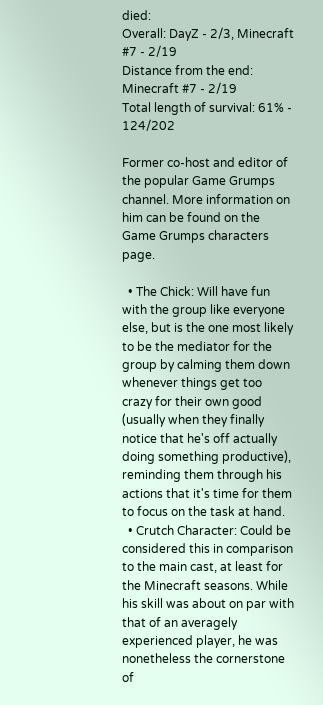died:
Overall: DayZ - 2/3, Minecraft #7 - 2/19
Distance from the end: Minecraft #7 - 2/19
Total length of survival: 61% - 124/202

Former co-host and editor of the popular Game Grumps channel. More information on him can be found on the Game Grumps characters page.

  • The Chick: Will have fun with the group like everyone else, but is the one most likely to be the mediator for the group by calming them down whenever things get too crazy for their own good (usually when they finally notice that he's off actually doing something productive), reminding them through his actions that it's time for them to focus on the task at hand.
  • Crutch Character: Could be considered this in comparison to the main cast, at least for the Minecraft seasons. While his skill was about on par with that of an averagely experienced player, he was nonetheless the cornerstone of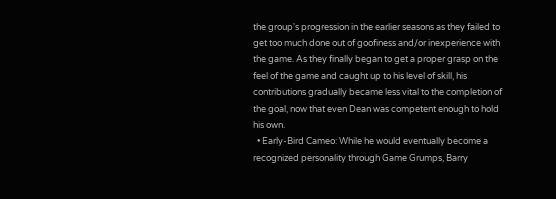the group's progression in the earlier seasons as they failed to get too much done out of goofiness and/or inexperience with the game. As they finally began to get a proper grasp on the feel of the game and caught up to his level of skill, his contributions gradually became less vital to the completion of the goal, now that even Dean was competent enough to hold his own.
  • Early-Bird Cameo: While he would eventually become a recognized personality through Game Grumps, Barry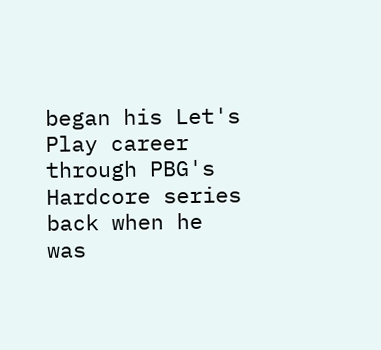began his Let's Play career through PBG's Hardcore series back when he was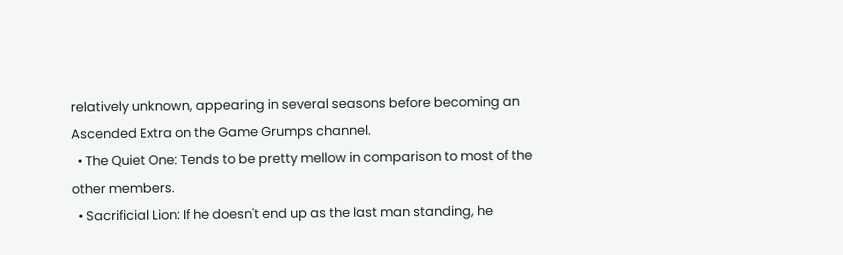relatively unknown, appearing in several seasons before becoming an Ascended Extra on the Game Grumps channel.
  • The Quiet One: Tends to be pretty mellow in comparison to most of the other members.
  • Sacrificial Lion: If he doesn't end up as the last man standing, he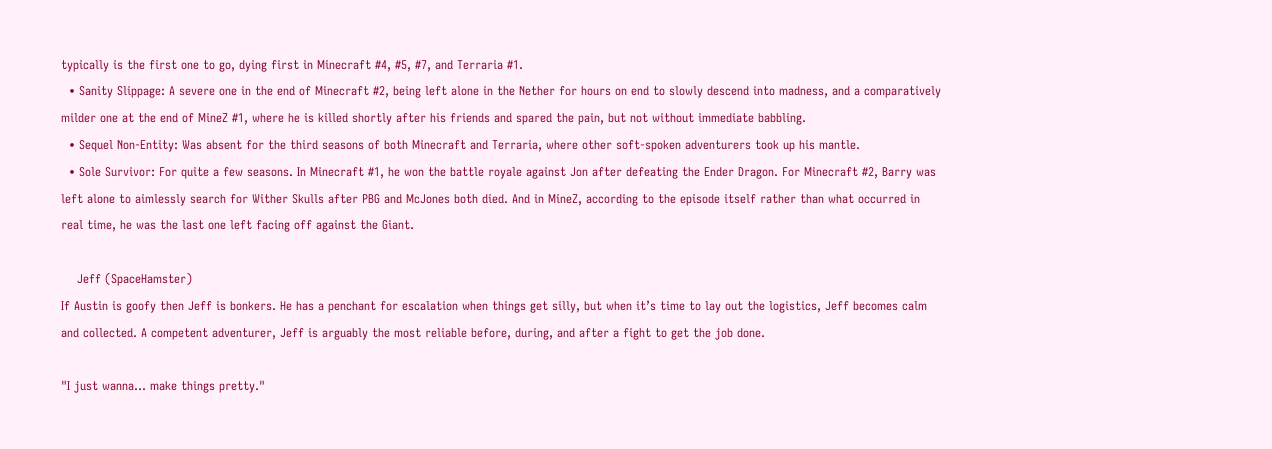typically is the first one to go, dying first in Minecraft #4, #5, #7, and Terraria #1.
  • Sanity Slippage: A severe one in the end of Minecraft #2, being left alone in the Nether for hours on end to slowly descend into madness, and a comparatively milder one at the end of MineZ #1, where he is killed shortly after his friends and spared the pain, but not without immediate babbling.
  • Sequel Non-Entity: Was absent for the third seasons of both Minecraft and Terraria, where other soft-spoken adventurers took up his mantle.
  • Sole Survivor: For quite a few seasons. In Minecraft #1, he won the battle royale against Jon after defeating the Ender Dragon. For Minecraft #2, Barry was left alone to aimlessly search for Wither Skulls after PBG and McJones both died. And in MineZ, according to the episode itself rather than what occurred in real time, he was the last one left facing off against the Giant.

    Jeff (SpaceHamster)
If Austin is goofy then Jeff is bonkers. He has a penchant for escalation when things get silly, but when it’s time to lay out the logistics, Jeff becomes calm and collected. A competent adventurer, Jeff is arguably the most reliable before, during, and after a fight to get the job done.

"I just wanna... make things pretty."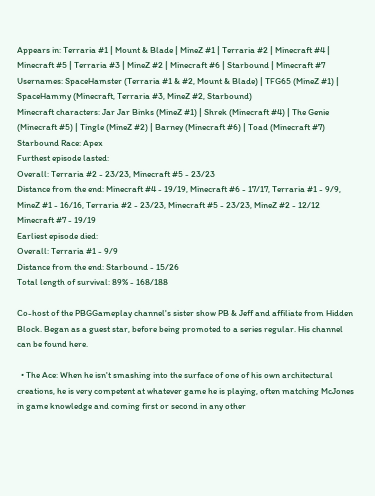Appears in: Terraria #1 | Mount & Blade | MineZ #1 | Terraria #2 | Minecraft #4 | Minecraft #5 | Terraria #3 | MineZ #2 | Minecraft #6 | Starbound | Minecraft #7
Usernames: SpaceHamster (Terraria #1 & #2, Mount & Blade) | TFG65 (MineZ #1) | SpaceHammy (Minecraft, Terraria #3, MineZ #2, Starbound)
Minecraft characters: Jar Jar Binks (MineZ #1) | Shrek (Minecraft #4) | The Genie (Minecraft #5) | Tingle (MineZ #2) | Barney (Minecraft #6) | Toad (Minecraft #7)
Starbound Race: Apex
Furthest episode lasted:
Overall: Terraria #2 - 23/23, Minecraft #5 - 23/23
Distance from the end: Minecraft #4 - 19/19, Minecraft #6 - 17/17, Terraria #1 - 9/9, MineZ #1 - 16/16, Terraria #2 - 23/23, Minecraft #5 - 23/23, MineZ #2 - 12/12 Minecraft #7 - 19/19
Earliest episode died:
Overall: Terraria #1 - 9/9
Distance from the end: Starbound - 15/26
Total length of survival: 89% - 168/188

Co-host of the PBGGameplay channel's sister show PB & Jeff and affiliate from Hidden Block. Began as a guest star, before being promoted to a series regular. His channel can be found here.

  • The Ace: When he isn't smashing into the surface of one of his own architectural creations, he is very competent at whatever game he is playing, often matching McJones in game knowledge and coming first or second in any other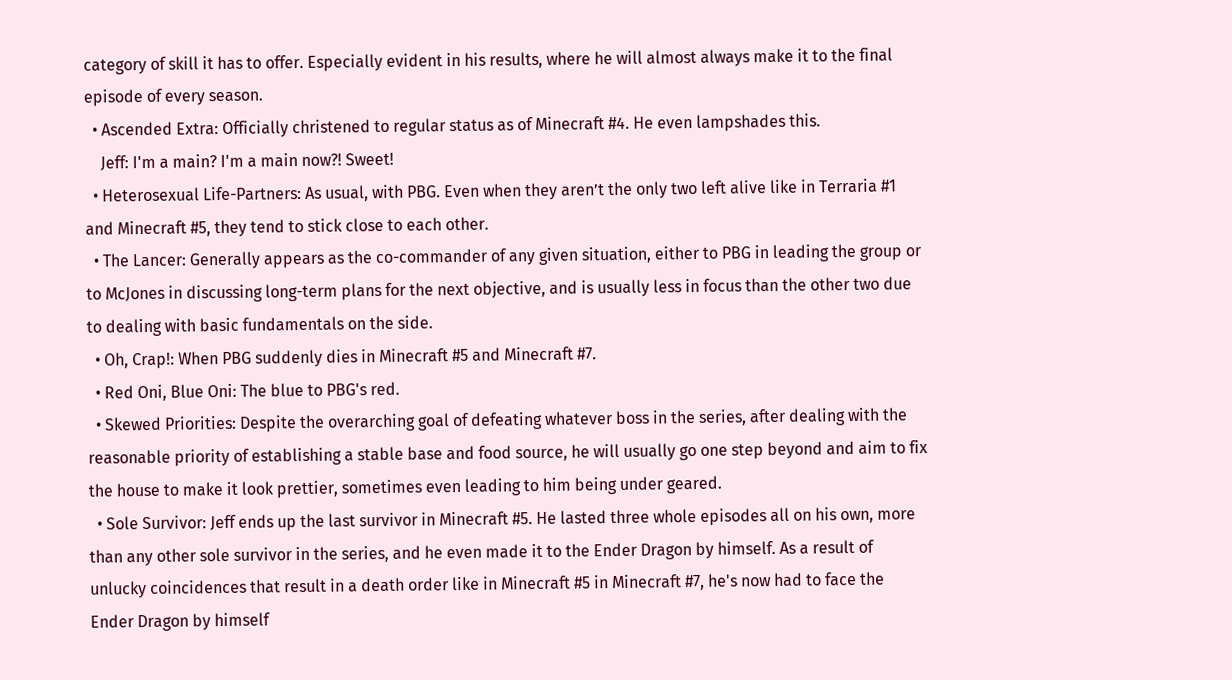category of skill it has to offer. Especially evident in his results, where he will almost always make it to the final episode of every season.
  • Ascended Extra: Officially christened to regular status as of Minecraft #4. He even lampshades this.
    Jeff: I'm a main? I'm a main now?! Sweet!
  • Heterosexual Life-Partners: As usual, with PBG. Even when they aren’t the only two left alive like in Terraria #1 and Minecraft #5, they tend to stick close to each other.
  • The Lancer: Generally appears as the co-commander of any given situation, either to PBG in leading the group or to McJones in discussing long-term plans for the next objective, and is usually less in focus than the other two due to dealing with basic fundamentals on the side.
  • Oh, Crap!: When PBG suddenly dies in Minecraft #5 and Minecraft #7.
  • Red Oni, Blue Oni: The blue to PBG's red.
  • Skewed Priorities: Despite the overarching goal of defeating whatever boss in the series, after dealing with the reasonable priority of establishing a stable base and food source, he will usually go one step beyond and aim to fix the house to make it look prettier, sometimes even leading to him being under geared.
  • Sole Survivor: Jeff ends up the last survivor in Minecraft #5. He lasted three whole episodes all on his own, more than any other sole survivor in the series, and he even made it to the Ender Dragon by himself. As a result of unlucky coincidences that result in a death order like in Minecraft #5 in Minecraft #7, he's now had to face the Ender Dragon by himself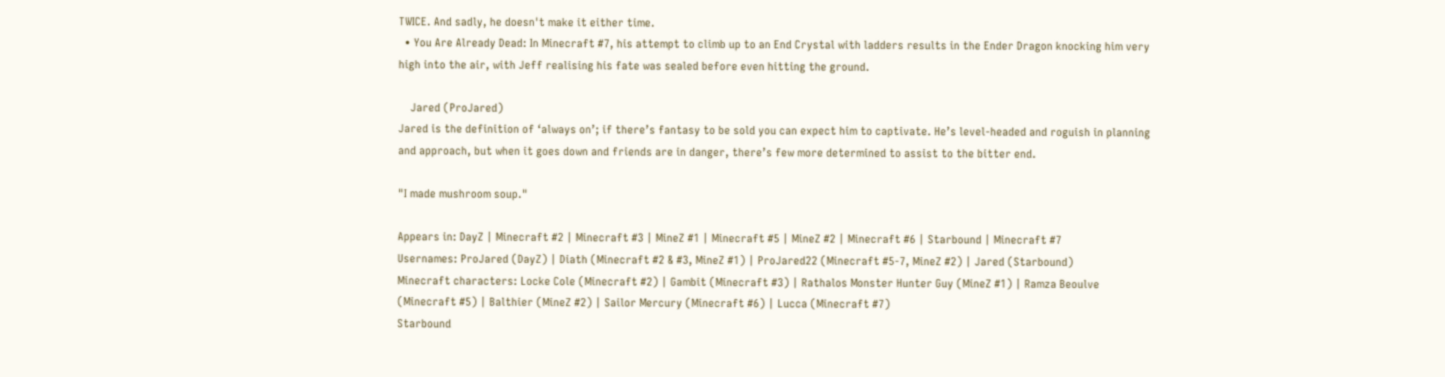TWICE. And sadly, he doesn't make it either time.
  • You Are Already Dead: In Minecraft #7, his attempt to climb up to an End Crystal with ladders results in the Ender Dragon knocking him very high into the air, with Jeff realising his fate was sealed before even hitting the ground.

    Jared (ProJared)
Jared is the definition of ‘always on’; if there’s fantasy to be sold you can expect him to captivate. He’s level-headed and roguish in planning and approach, but when it goes down and friends are in danger, there’s few more determined to assist to the bitter end.

"I made mushroom soup."

Appears in: DayZ | Minecraft #2 | Minecraft #3 | MineZ #1 | Minecraft #5 | MineZ #2 | Minecraft #6 | Starbound | Minecraft #7
Usernames: ProJared (DayZ) | Diath (Minecraft #2 & #3, MineZ #1) | ProJared22 (Minecraft #5-7, MineZ #2) | Jared (Starbound)
Minecraft characters: Locke Cole (Minecraft #2) | Gambit (Minecraft #3) | Rathalos Monster Hunter Guy (MineZ #1) | Ramza Beoulve (Minecraft #5) | Balthier (MineZ #2) | Sailor Mercury (Minecraft #6) | Lucca (Minecraft #7)
Starbound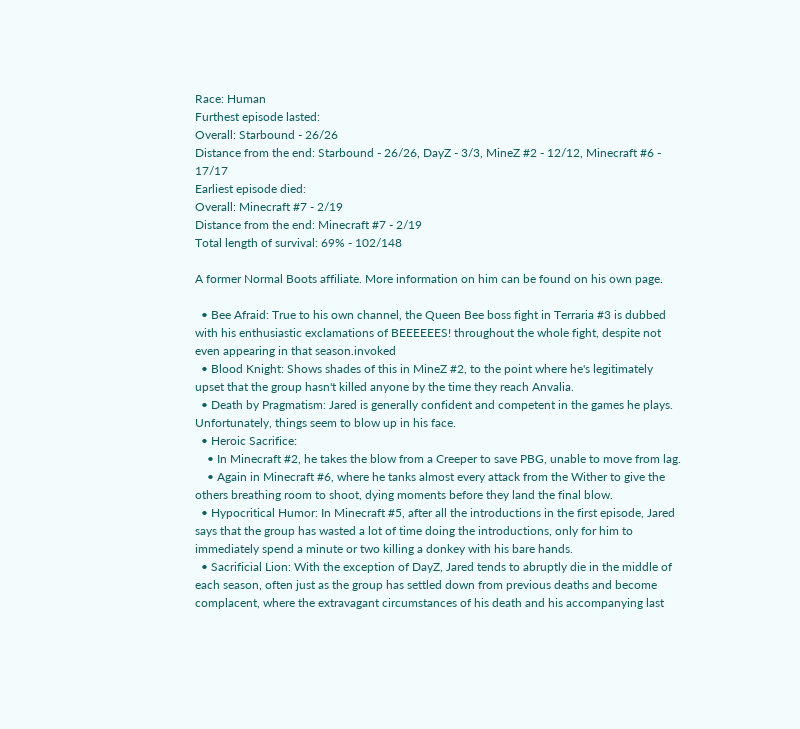Race: Human
Furthest episode lasted:
Overall: Starbound - 26/26
Distance from the end: Starbound - 26/26, DayZ - 3/3, MineZ #2 - 12/12, Minecraft #6 - 17/17
Earliest episode died:
Overall: Minecraft #7 - 2/19
Distance from the end: Minecraft #7 - 2/19
Total length of survival: 69% - 102/148

A former Normal Boots affiliate. More information on him can be found on his own page.

  • Bee Afraid: True to his own channel, the Queen Bee boss fight in Terraria #3 is dubbed with his enthusiastic exclamations of BEEEEEES! throughout the whole fight, despite not even appearing in that season.invoked
  • Blood Knight: Shows shades of this in MineZ #2, to the point where he's legitimately upset that the group hasn't killed anyone by the time they reach Anvalia.
  • Death by Pragmatism: Jared is generally confident and competent in the games he plays. Unfortunately, things seem to blow up in his face.
  • Heroic Sacrifice:
    • In Minecraft #2, he takes the blow from a Creeper to save PBG, unable to move from lag.
    • Again in Minecraft #6, where he tanks almost every attack from the Wither to give the others breathing room to shoot, dying moments before they land the final blow.
  • Hypocritical Humor: In Minecraft #5, after all the introductions in the first episode, Jared says that the group has wasted a lot of time doing the introductions, only for him to immediately spend a minute or two killing a donkey with his bare hands.
  • Sacrificial Lion: With the exception of DayZ, Jared tends to abruptly die in the middle of each season, often just as the group has settled down from previous deaths and become complacent, where the extravagant circumstances of his death and his accompanying last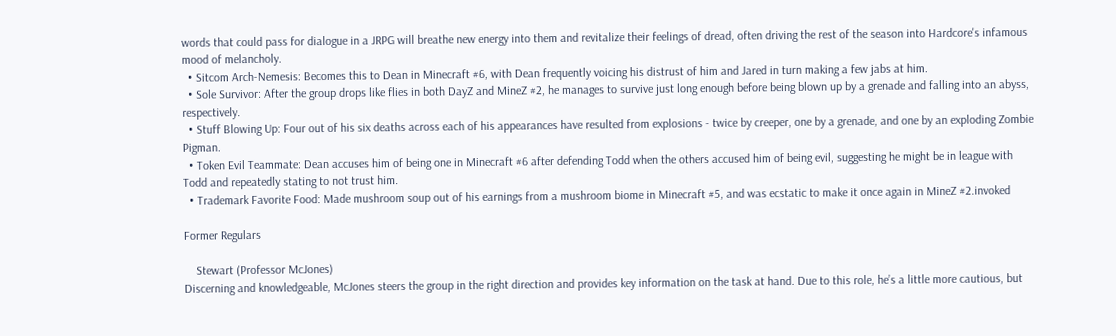words that could pass for dialogue in a JRPG will breathe new energy into them and revitalize their feelings of dread, often driving the rest of the season into Hardcore's infamous mood of melancholy.
  • Sitcom Arch-Nemesis: Becomes this to Dean in Minecraft #6, with Dean frequently voicing his distrust of him and Jared in turn making a few jabs at him.
  • Sole Survivor: After the group drops like flies in both DayZ and MineZ #2, he manages to survive just long enough before being blown up by a grenade and falling into an abyss, respectively.
  • Stuff Blowing Up: Four out of his six deaths across each of his appearances have resulted from explosions - twice by creeper, one by a grenade, and one by an exploding Zombie Pigman.
  • Token Evil Teammate: Dean accuses him of being one in Minecraft #6 after defending Todd when the others accused him of being evil, suggesting he might be in league with Todd and repeatedly stating to not trust him.
  • Trademark Favorite Food: Made mushroom soup out of his earnings from a mushroom biome in Minecraft #5, and was ecstatic to make it once again in MineZ #2.invoked

Former Regulars

    Stewart (Professor McJones)
Discerning and knowledgeable, McJones steers the group in the right direction and provides key information on the task at hand. Due to this role, he’s a little more cautious, but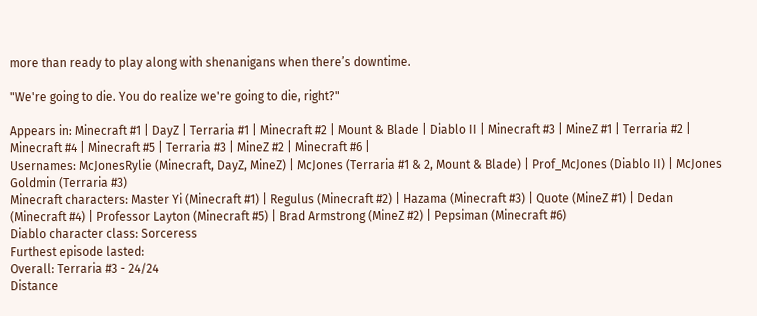more than ready to play along with shenanigans when there’s downtime.

"We're going to die. You do realize we're going to die, right?"

Appears in: Minecraft #1 | DayZ | Terraria #1 | Minecraft #2 | Mount & Blade | Diablo II | Minecraft #3 | MineZ #1 | Terraria #2 | Minecraft #4 | Minecraft #5 | Terraria #3 | MineZ #2 | Minecraft #6 |
Usernames: McJonesRylie (Minecraft, DayZ, MineZ) | McJones (Terraria #1 & 2, Mount & Blade) | Prof_McJones (Diablo II) | McJones Goldmin (Terraria #3)
Minecraft characters: Master Yi (Minecraft #1) | Regulus (Minecraft #2) | Hazama (Minecraft #3) | Quote (MineZ #1) | Dedan (Minecraft #4) | Professor Layton (Minecraft #5) | Brad Armstrong (MineZ #2) | Pepsiman (Minecraft #6)
Diablo character class: Sorceress
Furthest episode lasted:
Overall: Terraria #3 - 24/24
Distance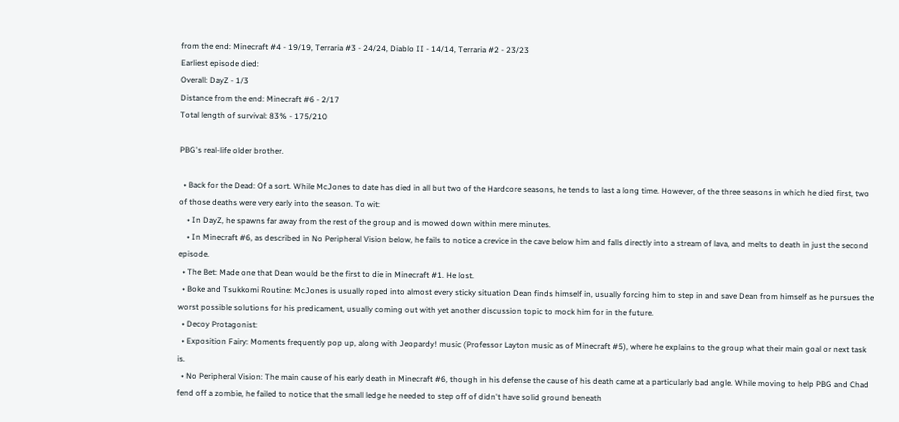from the end: Minecraft #4 - 19/19, Terraria #3 - 24/24, Diablo II - 14/14, Terraria #2 - 23/23
Earliest episode died:
Overall: DayZ - 1/3
Distance from the end: Minecraft #6 - 2/17
Total length of survival: 83% - 175/210

PBG's real-life older brother.

  • Back for the Dead: Of a sort. While McJones to date has died in all but two of the Hardcore seasons, he tends to last a long time. However, of the three seasons in which he died first, two of those deaths were very early into the season. To wit:
    • In DayZ, he spawns far away from the rest of the group and is mowed down within mere minutes.
    • In Minecraft #6, as described in No Peripheral Vision below, he fails to notice a crevice in the cave below him and falls directly into a stream of lava, and melts to death in just the second episode.
  • The Bet: Made one that Dean would be the first to die in Minecraft #1. He lost.
  • Boke and Tsukkomi Routine: McJones is usually roped into almost every sticky situation Dean finds himself in, usually forcing him to step in and save Dean from himself as he pursues the worst possible solutions for his predicament, usually coming out with yet another discussion topic to mock him for in the future.
  • Decoy Protagonist:
  • Exposition Fairy: Moments frequently pop up, along with Jeopardy! music (Professor Layton music as of Minecraft #5), where he explains to the group what their main goal or next task is.
  • No Peripheral Vision: The main cause of his early death in Minecraft #6, though in his defense the cause of his death came at a particularly bad angle. While moving to help PBG and Chad fend off a zombie, he failed to notice that the small ledge he needed to step off of didn't have solid ground beneath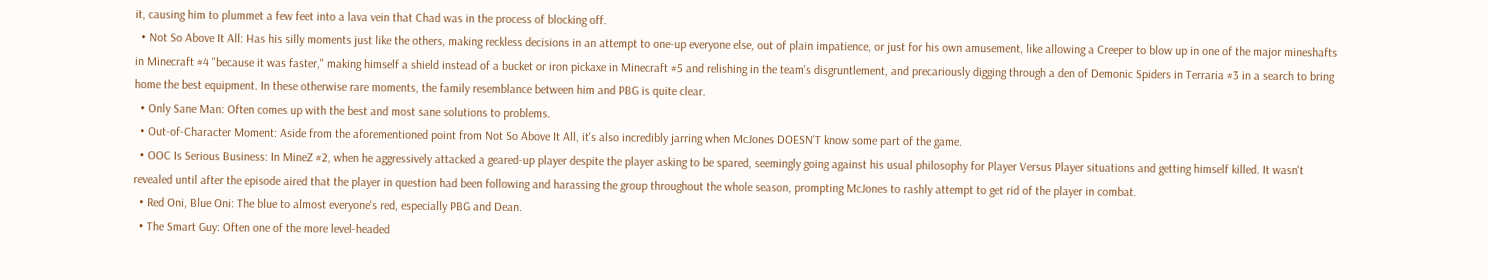it, causing him to plummet a few feet into a lava vein that Chad was in the process of blocking off.
  • Not So Above It All: Has his silly moments just like the others, making reckless decisions in an attempt to one-up everyone else, out of plain impatience, or just for his own amusement, like allowing a Creeper to blow up in one of the major mineshafts in Minecraft #4 "because it was faster," making himself a shield instead of a bucket or iron pickaxe in Minecraft #5 and relishing in the team's disgruntlement, and precariously digging through a den of Demonic Spiders in Terraria #3 in a search to bring home the best equipment. In these otherwise rare moments, the family resemblance between him and PBG is quite clear.
  • Only Sane Man: Often comes up with the best and most sane solutions to problems.
  • Out-of-Character Moment: Aside from the aforementioned point from Not So Above It All, it's also incredibly jarring when McJones DOESN'T know some part of the game.
  • OOC Is Serious Business: In MineZ #2, when he aggressively attacked a geared-up player despite the player asking to be spared, seemingly going against his usual philosophy for Player Versus Player situations and getting himself killed. It wasn't revealed until after the episode aired that the player in question had been following and harassing the group throughout the whole season, prompting McJones to rashly attempt to get rid of the player in combat.
  • Red Oni, Blue Oni: The blue to almost everyone's red, especially PBG and Dean.
  • The Smart Guy: Often one of the more level-headed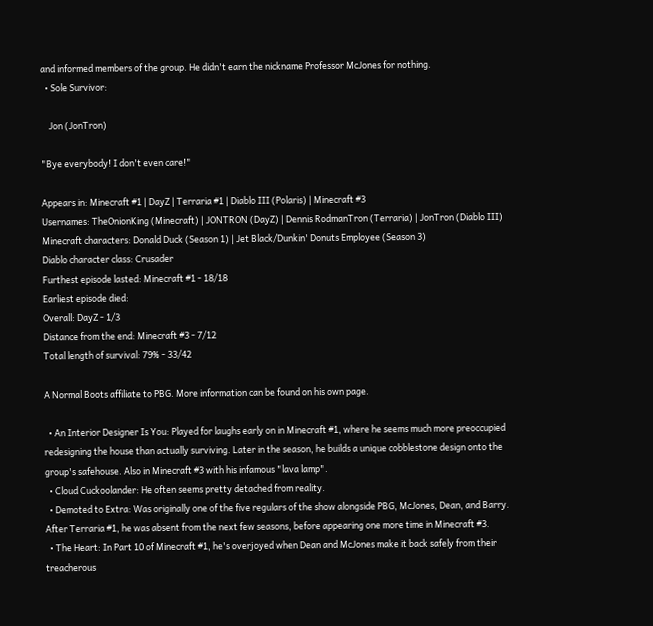and informed members of the group. He didn't earn the nickname Professor McJones for nothing.
  • Sole Survivor:

    Jon (JonTron)

"Bye everybody! I don't even care!"

Appears in: Minecraft #1 | DayZ | Terraria #1 | Diablo III (Polaris) | Minecraft #3
Usernames: TheOnionKing (Minecraft) | JONTRON (DayZ) | Dennis RodmanTron (Terraria) | JonTron (Diablo III)
Minecraft characters: Donald Duck (Season 1) | Jet Black/Dunkin' Donuts Employee (Season 3)
Diablo character class: Crusader
Furthest episode lasted: Minecraft #1 - 18/18
Earliest episode died:
Overall: DayZ - 1/3
Distance from the end: Minecraft #3 - 7/12
Total length of survival: 79% - 33/42

A Normal Boots affiliate to PBG. More information can be found on his own page.

  • An Interior Designer Is You: Played for laughs early on in Minecraft #1, where he seems much more preoccupied redesigning the house than actually surviving. Later in the season, he builds a unique cobblestone design onto the group's safehouse. Also in Minecraft #3 with his infamous "lava lamp".
  • Cloud Cuckoolander: He often seems pretty detached from reality.
  • Demoted to Extra: Was originally one of the five regulars of the show alongside PBG, McJones, Dean, and Barry. After Terraria #1, he was absent from the next few seasons, before appearing one more time in Minecraft #3.
  • The Heart: In Part 10 of Minecraft #1, he's overjoyed when Dean and McJones make it back safely from their treacherous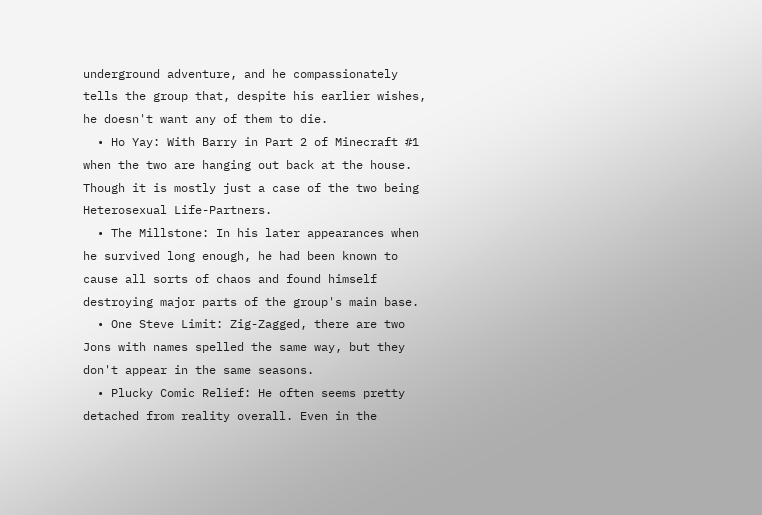underground adventure, and he compassionately tells the group that, despite his earlier wishes, he doesn't want any of them to die.
  • Ho Yay: With Barry in Part 2 of Minecraft #1 when the two are hanging out back at the house. Though it is mostly just a case of the two being Heterosexual Life-Partners.
  • The Millstone: In his later appearances when he survived long enough, he had been known to cause all sorts of chaos and found himself destroying major parts of the group's main base.
  • One Steve Limit: Zig-Zagged, there are two Jons with names spelled the same way, but they don't appear in the same seasons.
  • Plucky Comic Relief: He often seems pretty detached from reality overall. Even in the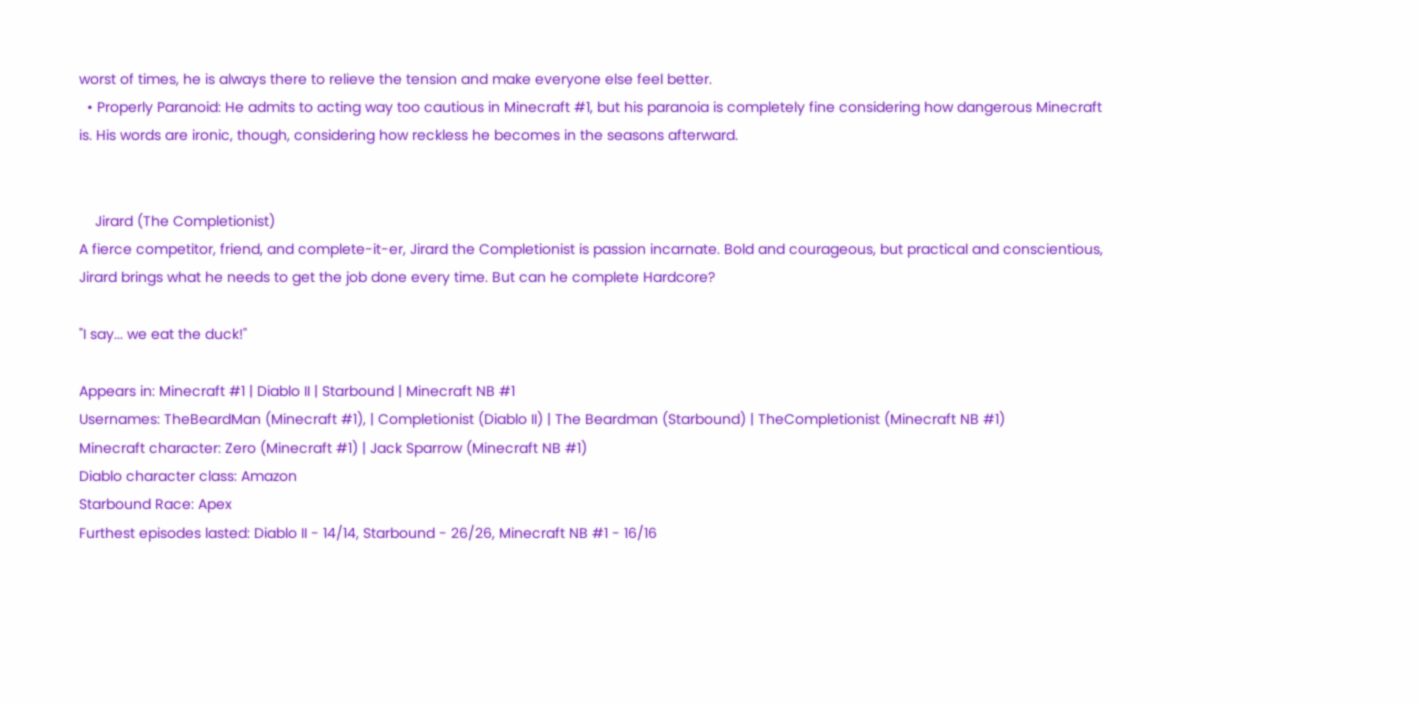worst of times, he is always there to relieve the tension and make everyone else feel better.
  • Properly Paranoid: He admits to acting way too cautious in Minecraft #1, but his paranoia is completely fine considering how dangerous Minecraft is. His words are ironic, though, considering how reckless he becomes in the seasons afterward.


    Jirard (The Completionist)
A fierce competitor, friend, and complete-it-er, Jirard the Completionist is passion incarnate. Bold and courageous, but practical and conscientious, Jirard brings what he needs to get the job done every time. But can he complete Hardcore?

"I say... we eat the duck!"

Appears in: Minecraft #1 | Diablo II | Starbound | Minecraft NB #1
Usernames: TheBeardMan (Minecraft #1), | Completionist (Diablo II) | The Beardman (Starbound) | TheCompletionist (Minecraft NB #1)
Minecraft character: Zero (Minecraft #1) | Jack Sparrow (Minecraft NB #1)
Diablo character class: Amazon
Starbound Race: Apex
Furthest episodes lasted: Diablo II - 14/14, Starbound - 26/26, Minecraft NB #1 - 16/16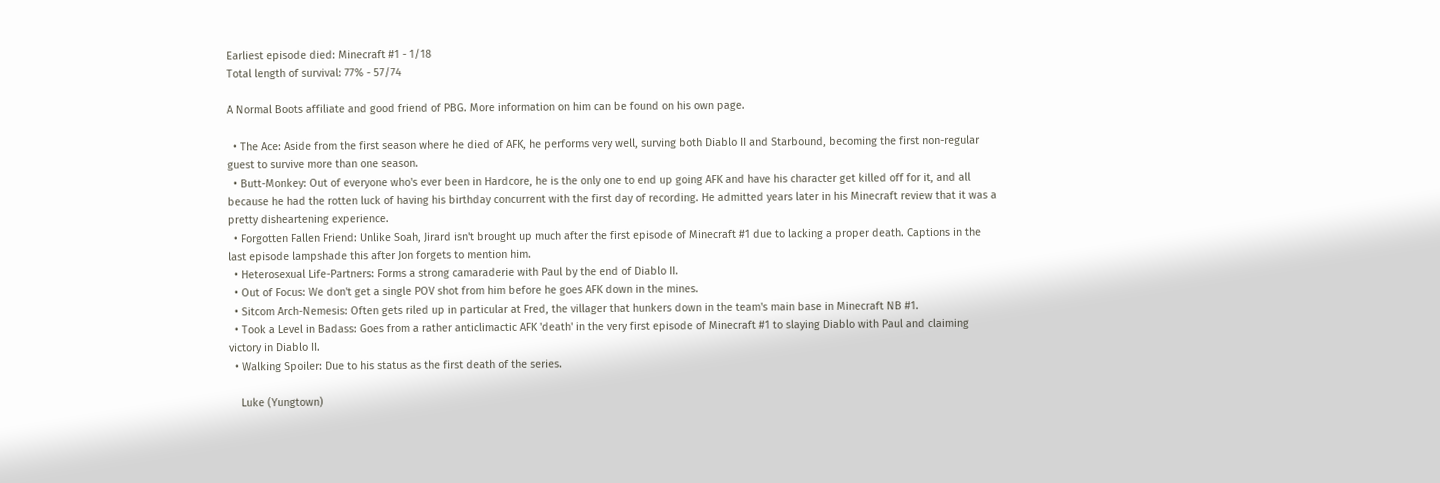Earliest episode died: Minecraft #1 - 1/18
Total length of survival: 77% - 57/74

A Normal Boots affiliate and good friend of PBG. More information on him can be found on his own page.

  • The Ace: Aside from the first season where he died of AFK, he performs very well, surving both Diablo II and Starbound, becoming the first non-regular guest to survive more than one season.
  • Butt-Monkey: Out of everyone who's ever been in Hardcore, he is the only one to end up going AFK and have his character get killed off for it, and all because he had the rotten luck of having his birthday concurrent with the first day of recording. He admitted years later in his Minecraft review that it was a pretty disheartening experience.
  • Forgotten Fallen Friend: Unlike Soah, Jirard isn't brought up much after the first episode of Minecraft #1 due to lacking a proper death. Captions in the last episode lampshade this after Jon forgets to mention him.
  • Heterosexual Life-Partners: Forms a strong camaraderie with Paul by the end of Diablo II.
  • Out of Focus: We don't get a single POV shot from him before he goes AFK down in the mines.
  • Sitcom Arch-Nemesis: Often gets riled up in particular at Fred, the villager that hunkers down in the team's main base in Minecraft NB #1.
  • Took a Level in Badass: Goes from a rather anticlimactic AFK 'death' in the very first episode of Minecraft #1 to slaying Diablo with Paul and claiming victory in Diablo II.
  • Walking Spoiler: Due to his status as the first death of the series.

    Luke (Yungtown)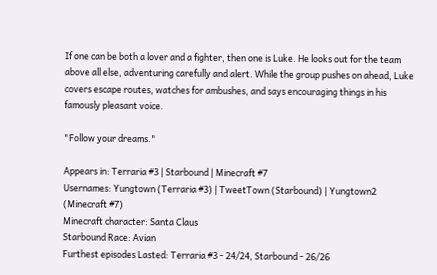If one can be both a lover and a fighter, then one is Luke. He looks out for the team above all else, adventuring carefully and alert. While the group pushes on ahead, Luke covers escape routes, watches for ambushes, and says encouraging things in his famously pleasant voice.

"Follow your dreams."

Appears in: Terraria #3 | Starbound | Minecraft #7
Usernames: Yungtown (Terraria #3) | TweetTown (Starbound) | Yungtown2 (Minecraft #7)
Minecraft character: Santa Claus
Starbound Race: Avian
Furthest episodes Lasted: Terraria #3 - 24/24, Starbound - 26/26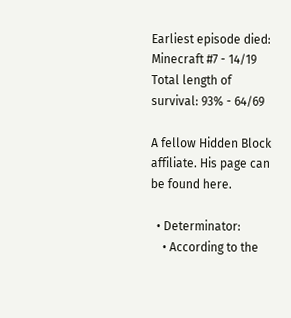Earliest episode died: Minecraft #7 - 14/19
Total length of survival: 93% - 64/69

A fellow Hidden Block affiliate. His page can be found here.

  • Determinator:
    • According to the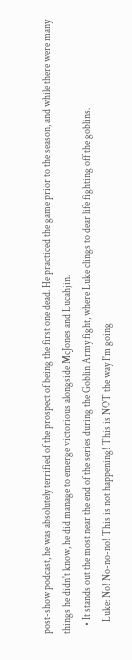post-show podcast, he was absolutely terrified of the prospect of being the first one dead. He practiced the game prior to the season, and while there were many things he didn't know, he did manage to emerge victorious alongside McJones and Lucahjin.
    • It stands out the most near the end of the series during the Goblin Army fight, where Luke clings to dear life fighting off the goblins.
      Luke: No! No-no-no! This is not happening! This is NOT the way I'm going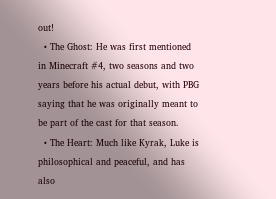out!
  • The Ghost: He was first mentioned in Minecraft #4, two seasons and two years before his actual debut, with PBG saying that he was originally meant to be part of the cast for that season.
  • The Heart: Much like Kyrak, Luke is philosophical and peaceful, and has also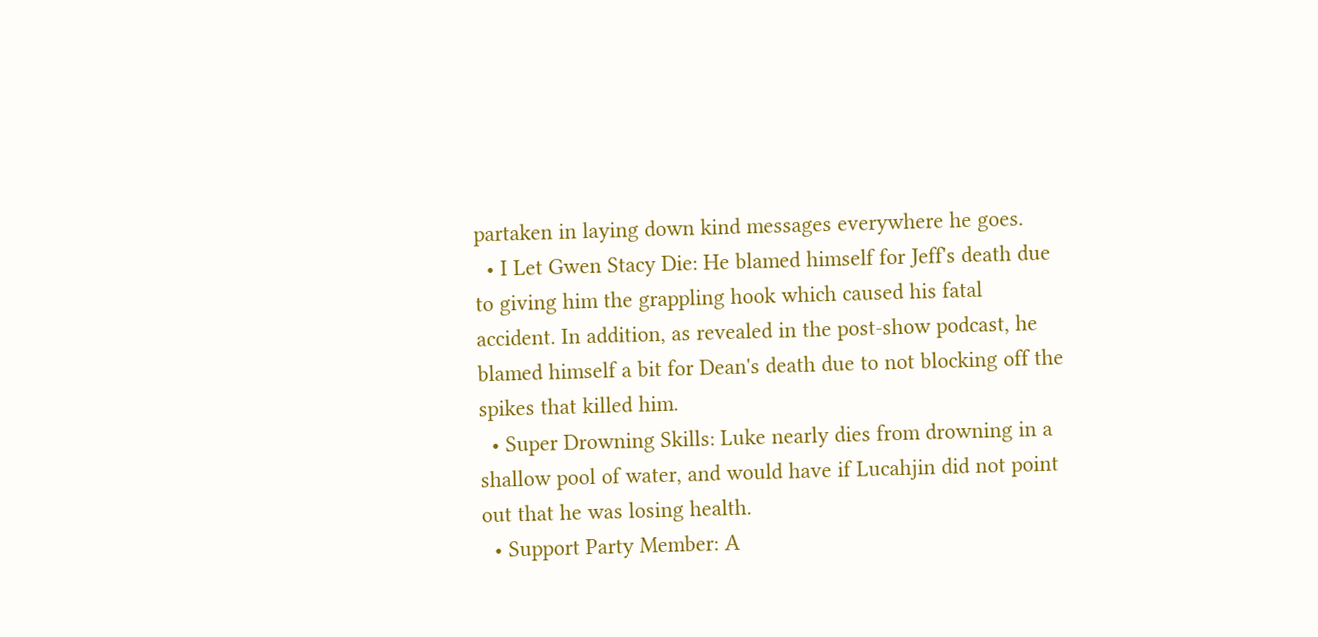partaken in laying down kind messages everywhere he goes.
  • I Let Gwen Stacy Die: He blamed himself for Jeff's death due to giving him the grappling hook which caused his fatal accident. In addition, as revealed in the post-show podcast, he blamed himself a bit for Dean's death due to not blocking off the spikes that killed him.
  • Super Drowning Skills: Luke nearly dies from drowning in a shallow pool of water, and would have if Lucahjin did not point out that he was losing health.
  • Support Party Member: A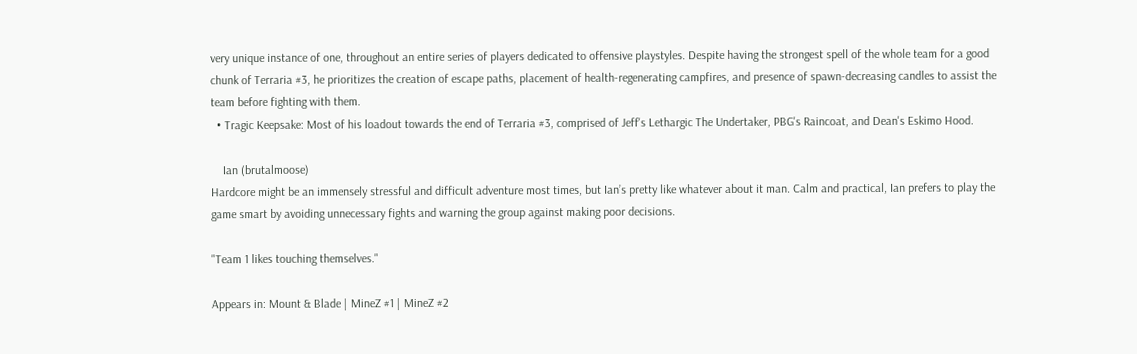very unique instance of one, throughout an entire series of players dedicated to offensive playstyles. Despite having the strongest spell of the whole team for a good chunk of Terraria #3, he prioritizes the creation of escape paths, placement of health-regenerating campfires, and presence of spawn-decreasing candles to assist the team before fighting with them.
  • Tragic Keepsake: Most of his loadout towards the end of Terraria #3, comprised of Jeff's Lethargic The Undertaker, PBG's Raincoat, and Dean's Eskimo Hood.

    Ian (brutalmoose)
Hardcore might be an immensely stressful and difficult adventure most times, but Ian’s pretty like whatever about it man. Calm and practical, Ian prefers to play the game smart by avoiding unnecessary fights and warning the group against making poor decisions.

"Team 1 likes touching themselves."

Appears in: Mount & Blade | MineZ #1 | MineZ #2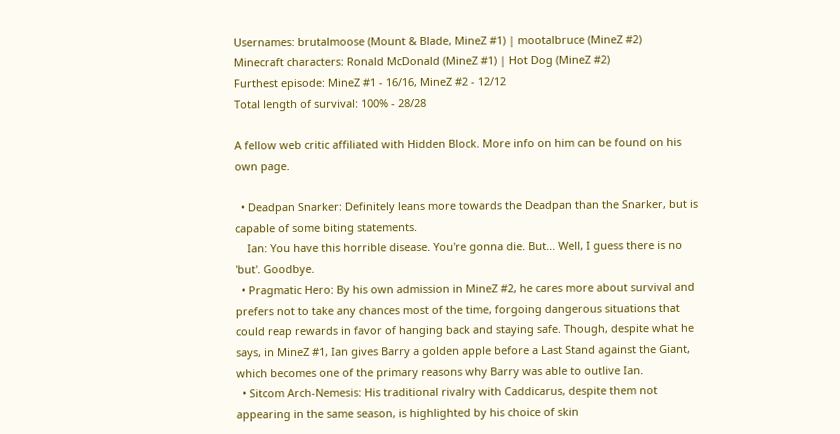Usernames: brutalmoose (Mount & Blade, MineZ #1) | mootalbruce (MineZ #2)
Minecraft characters: Ronald McDonald (MineZ #1) | Hot Dog (MineZ #2)
Furthest episode: MineZ #1 - 16/16, MineZ #2 - 12/12
Total length of survival: 100% - 28/28

A fellow web critic affiliated with Hidden Block. More info on him can be found on his own page.

  • Deadpan Snarker: Definitely leans more towards the Deadpan than the Snarker, but is capable of some biting statements.
    Ian: You have this horrible disease. You're gonna die. But... Well, I guess there is no 'but'. Goodbye.
  • Pragmatic Hero: By his own admission in MineZ #2, he cares more about survival and prefers not to take any chances most of the time, forgoing dangerous situations that could reap rewards in favor of hanging back and staying safe. Though, despite what he says, in MineZ #1, Ian gives Barry a golden apple before a Last Stand against the Giant, which becomes one of the primary reasons why Barry was able to outlive Ian.
  • Sitcom Arch-Nemesis: His traditional rivalry with Caddicarus, despite them not appearing in the same season, is highlighted by his choice of skin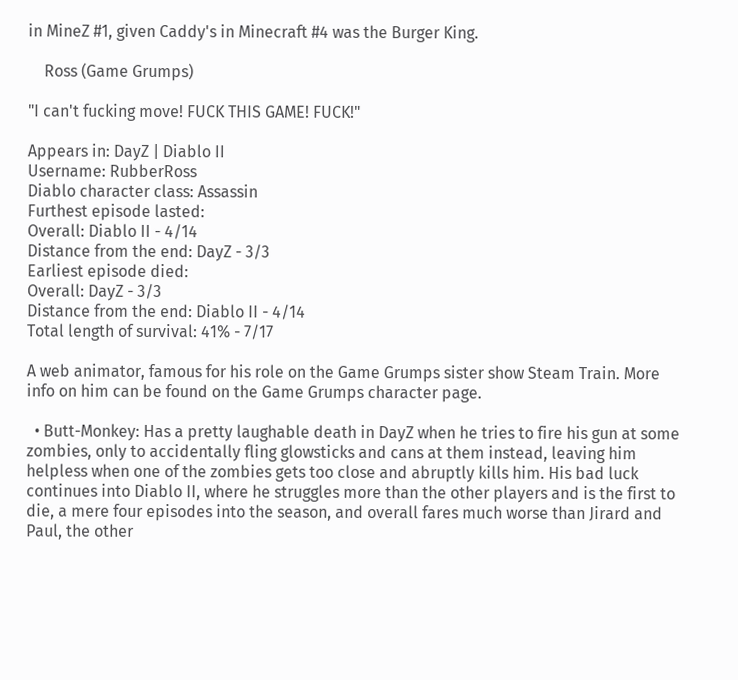in MineZ #1, given Caddy's in Minecraft #4 was the Burger King.

    Ross (Game Grumps)

"I can't fucking move! FUCK THIS GAME! FUCK!"

Appears in: DayZ | Diablo II
Username: RubberRoss
Diablo character class: Assassin
Furthest episode lasted:
Overall: Diablo II - 4/14
Distance from the end: DayZ - 3/3
Earliest episode died:
Overall: DayZ - 3/3
Distance from the end: Diablo II - 4/14
Total length of survival: 41% - 7/17

A web animator, famous for his role on the Game Grumps sister show Steam Train. More info on him can be found on the Game Grumps character page.

  • Butt-Monkey: Has a pretty laughable death in DayZ when he tries to fire his gun at some zombies, only to accidentally fling glowsticks and cans at them instead, leaving him helpless when one of the zombies gets too close and abruptly kills him. His bad luck continues into Diablo II, where he struggles more than the other players and is the first to die, a mere four episodes into the season, and overall fares much worse than Jirard and Paul, the other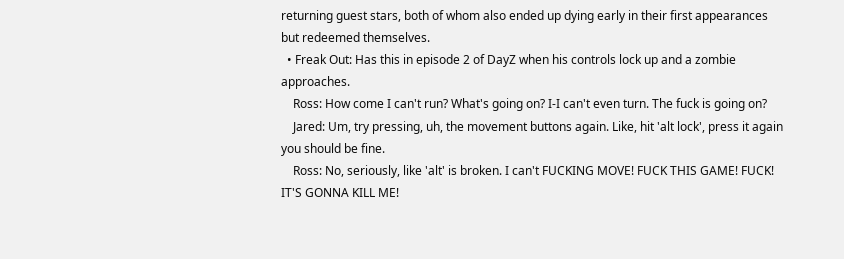returning guest stars, both of whom also ended up dying early in their first appearances but redeemed themselves.
  • Freak Out: Has this in episode 2 of DayZ when his controls lock up and a zombie approaches.
    Ross: How come I can't run? What's going on? I-I can't even turn. The fuck is going on?
    Jared: Um, try pressing, uh, the movement buttons again. Like, hit 'alt lock', press it again you should be fine.
    Ross: No, seriously, like 'alt' is broken. I can't FUCKING MOVE! FUCK THIS GAME! FUCK! IT'S GONNA KILL ME!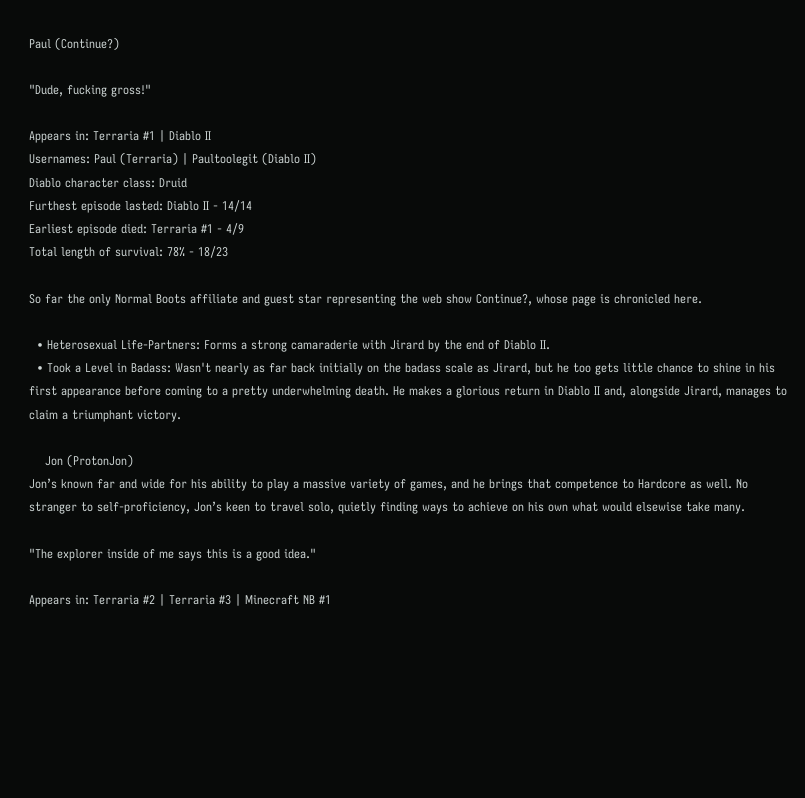Paul (Continue?)

"Dude, fucking gross!"

Appears in: Terraria #1 | Diablo II
Usernames: Paul (Terraria) | Paultoolegit (Diablo II)
Diablo character class: Druid
Furthest episode lasted: Diablo II - 14/14
Earliest episode died: Terraria #1 - 4/9
Total length of survival: 78% - 18/23

So far the only Normal Boots affiliate and guest star representing the web show Continue?, whose page is chronicled here.

  • Heterosexual Life-Partners: Forms a strong camaraderie with Jirard by the end of Diablo II.
  • Took a Level in Badass: Wasn't nearly as far back initially on the badass scale as Jirard, but he too gets little chance to shine in his first appearance before coming to a pretty underwhelming death. He makes a glorious return in Diablo II and, alongside Jirard, manages to claim a triumphant victory.

    Jon (ProtonJon)
Jon’s known far and wide for his ability to play a massive variety of games, and he brings that competence to Hardcore as well. No stranger to self-proficiency, Jon’s keen to travel solo, quietly finding ways to achieve on his own what would elsewise take many.

"The explorer inside of me says this is a good idea."

Appears in: Terraria #2 | Terraria #3 | Minecraft NB #1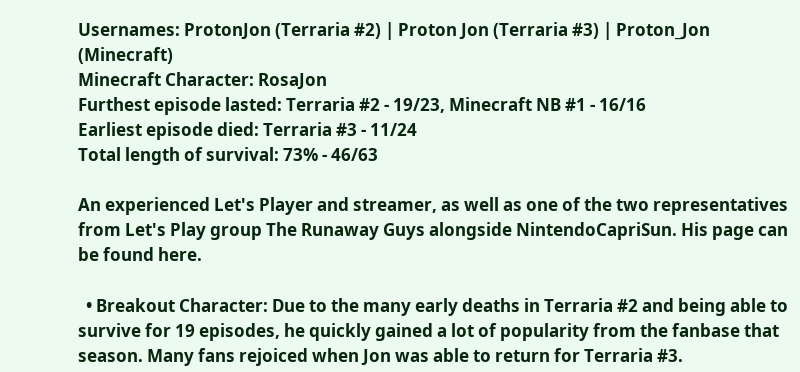Usernames: ProtonJon (Terraria #2) | Proton Jon (Terraria #3) | Proton_Jon (Minecraft)
Minecraft Character: RosaJon
Furthest episode lasted: Terraria #2 - 19/23, Minecraft NB #1 - 16/16
Earliest episode died: Terraria #3 - 11/24
Total length of survival: 73% - 46/63

An experienced Let's Player and streamer, as well as one of the two representatives from Let's Play group The Runaway Guys alongside NintendoCapriSun. His page can be found here.

  • Breakout Character: Due to the many early deaths in Terraria #2 and being able to survive for 19 episodes, he quickly gained a lot of popularity from the fanbase that season. Many fans rejoiced when Jon was able to return for Terraria #3.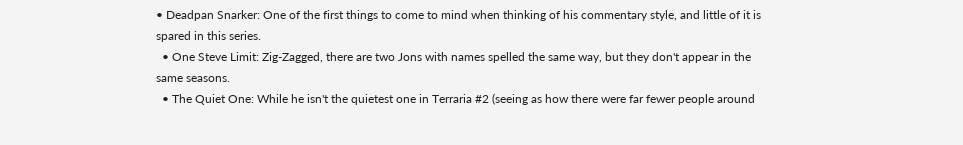• Deadpan Snarker: One of the first things to come to mind when thinking of his commentary style, and little of it is spared in this series.
  • One Steve Limit: Zig-Zagged, there are two Jons with names spelled the same way, but they don't appear in the same seasons.
  • The Quiet One: While he isn't the quietest one in Terraria #2 (seeing as how there were far fewer people around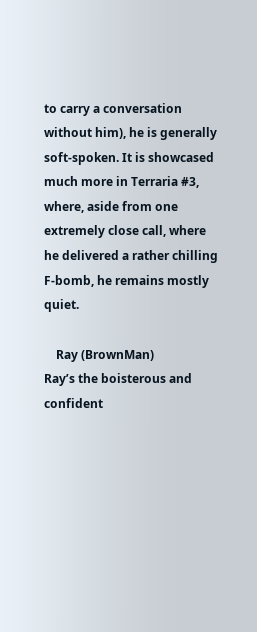to carry a conversation without him), he is generally soft-spoken. It is showcased much more in Terraria #3, where, aside from one extremely close call, where he delivered a rather chilling F-bomb, he remains mostly quiet.

    Ray (BrownMan)
Ray’s the boisterous and confident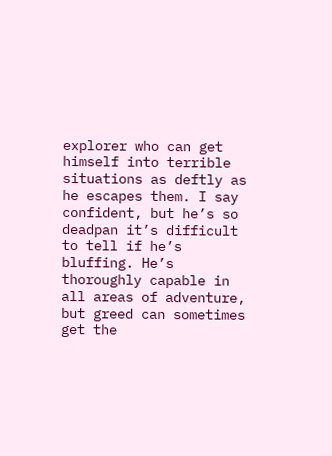explorer who can get himself into terrible situations as deftly as he escapes them. I say confident, but he’s so deadpan it’s difficult to tell if he’s bluffing. He’s thoroughly capable in all areas of adventure, but greed can sometimes get the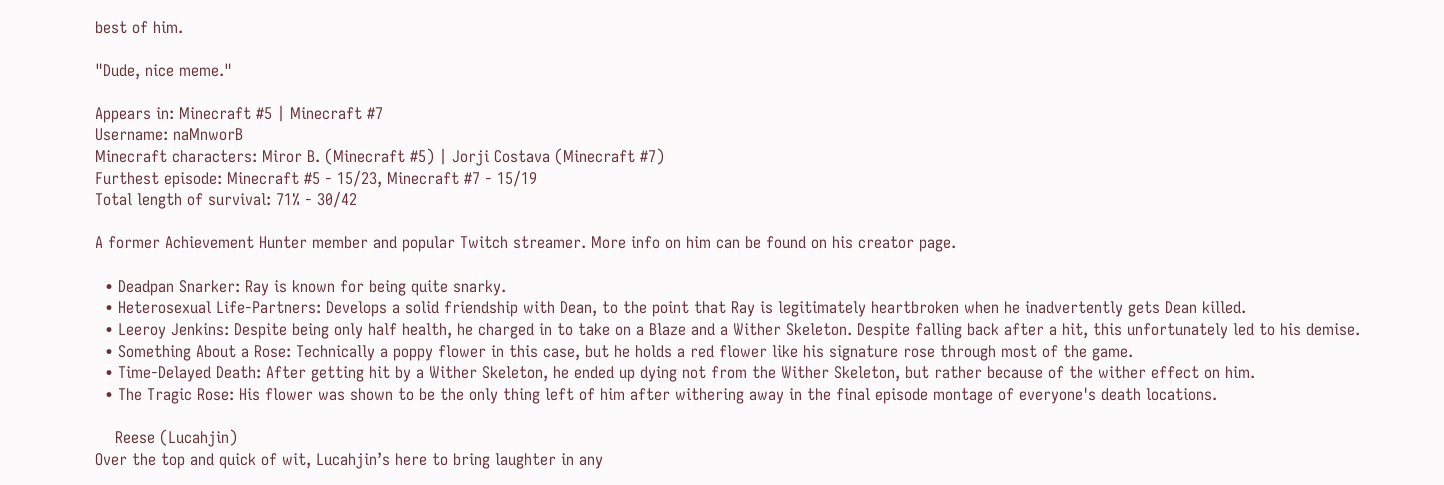best of him.

"Dude, nice meme."

Appears in: Minecraft #5 | Minecraft #7
Username: naMnworB
Minecraft characters: Miror B. (Minecraft #5) | Jorji Costava (Minecraft #7)
Furthest episode: Minecraft #5 - 15/23, Minecraft #7 - 15/19
Total length of survival: 71% - 30/42

A former Achievement Hunter member and popular Twitch streamer. More info on him can be found on his creator page.

  • Deadpan Snarker: Ray is known for being quite snarky.
  • Heterosexual Life-Partners: Develops a solid friendship with Dean, to the point that Ray is legitimately heartbroken when he inadvertently gets Dean killed.
  • Leeroy Jenkins: Despite being only half health, he charged in to take on a Blaze and a Wither Skeleton. Despite falling back after a hit, this unfortunately led to his demise.
  • Something About a Rose: Technically a poppy flower in this case, but he holds a red flower like his signature rose through most of the game.
  • Time-Delayed Death: After getting hit by a Wither Skeleton, he ended up dying not from the Wither Skeleton, but rather because of the wither effect on him.
  • The Tragic Rose: His flower was shown to be the only thing left of him after withering away in the final episode montage of everyone's death locations.

    Reese (Lucahjin)
Over the top and quick of wit, Lucahjin’s here to bring laughter in any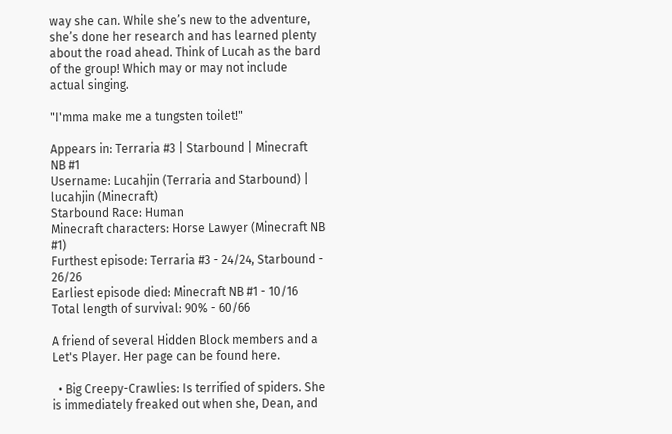way she can. While she’s new to the adventure, she’s done her research and has learned plenty about the road ahead. Think of Lucah as the bard of the group! Which may or may not include actual singing.

"I'mma make me a tungsten toilet!"

Appears in: Terraria #3 | Starbound | Minecraft NB #1
Username: Lucahjin (Terraria and Starbound) | lucahjin (Minecraft)
Starbound Race: Human
Minecraft characters: Horse Lawyer (Minecraft NB #1)
Furthest episode: Terraria #3 - 24/24, Starbound - 26/26
Earliest episode died: Minecraft NB #1 - 10/16
Total length of survival: 90% - 60/66

A friend of several Hidden Block members and a Let's Player. Her page can be found here.

  • Big Creepy-Crawlies: Is terrified of spiders. She is immediately freaked out when she, Dean, and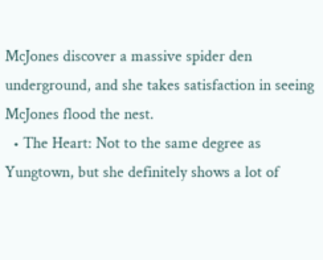McJones discover a massive spider den underground, and she takes satisfaction in seeing McJones flood the nest.
  • The Heart: Not to the same degree as Yungtown, but she definitely shows a lot of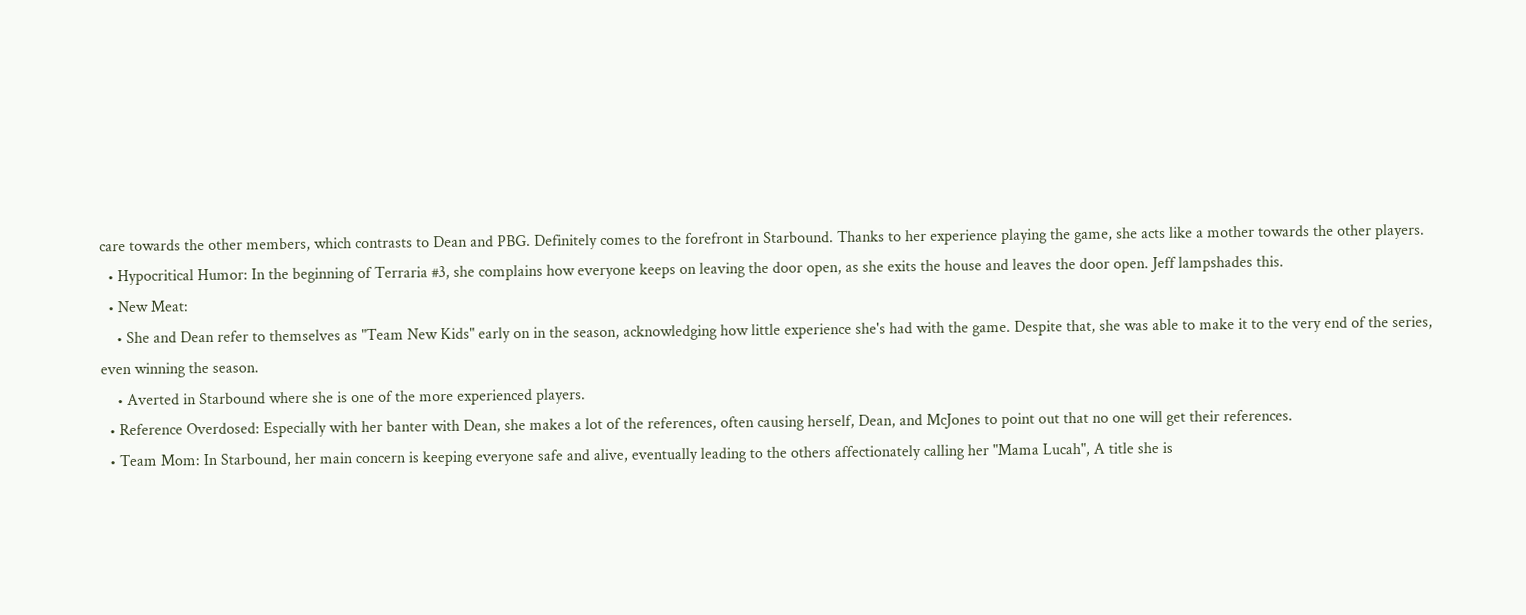care towards the other members, which contrasts to Dean and PBG. Definitely comes to the forefront in Starbound. Thanks to her experience playing the game, she acts like a mother towards the other players.
  • Hypocritical Humor: In the beginning of Terraria #3, she complains how everyone keeps on leaving the door open, as she exits the house and leaves the door open. Jeff lampshades this.
  • New Meat:
    • She and Dean refer to themselves as "Team New Kids" early on in the season, acknowledging how little experience she's had with the game. Despite that, she was able to make it to the very end of the series, even winning the season.
    • Averted in Starbound where she is one of the more experienced players.
  • Reference Overdosed: Especially with her banter with Dean, she makes a lot of the references, often causing herself, Dean, and McJones to point out that no one will get their references.
  • Team Mom: In Starbound, her main concern is keeping everyone safe and alive, eventually leading to the others affectionately calling her "Mama Lucah", A title she is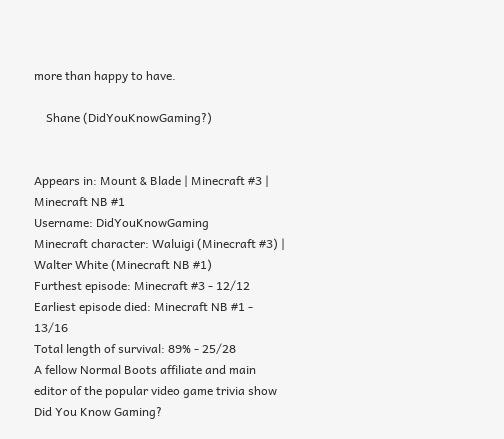more than happy to have.

    Shane (DidYouKnowGaming?)


Appears in: Mount & Blade | Minecraft #3 | Minecraft NB #1
Username: DidYouKnowGaming
Minecraft character: Waluigi (Minecraft #3) | Walter White (Minecraft NB #1)
Furthest episode: Minecraft #3 - 12/12
Earliest episode died: Minecraft NB #1 - 13/16
Total length of survival: 89% - 25/28
A fellow Normal Boots affiliate and main editor of the popular video game trivia show Did You Know Gaming?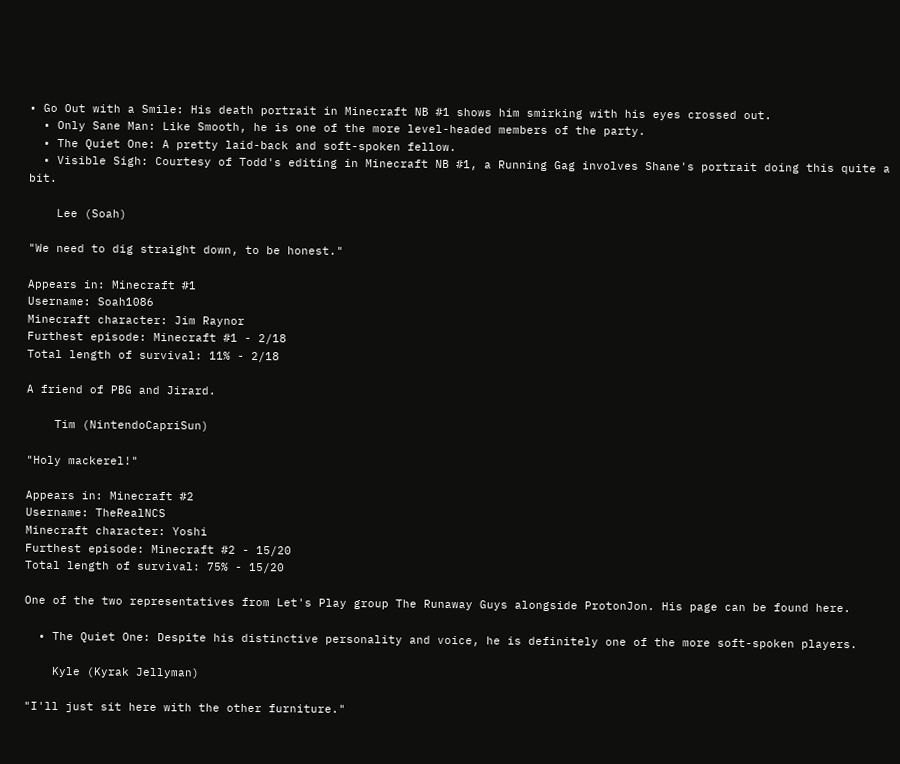• Go Out with a Smile: His death portrait in Minecraft NB #1 shows him smirking with his eyes crossed out.
  • Only Sane Man: Like Smooth, he is one of the more level-headed members of the party.
  • The Quiet One: A pretty laid-back and soft-spoken fellow.
  • Visible Sigh: Courtesy of Todd's editing in Minecraft NB #1, a Running Gag involves Shane's portrait doing this quite a bit.

    Lee (Soah)

"We need to dig straight down, to be honest."

Appears in: Minecraft #1
Username: Soah1086
Minecraft character: Jim Raynor
Furthest episode: Minecraft #1 - 2/18
Total length of survival: 11% - 2/18

A friend of PBG and Jirard.

    Tim (NintendoCapriSun)

"Holy mackerel!"

Appears in: Minecraft #2
Username: TheRealNCS
Minecraft character: Yoshi
Furthest episode: Minecraft #2 - 15/20
Total length of survival: 75% - 15/20

One of the two representatives from Let's Play group The Runaway Guys alongside ProtonJon. His page can be found here.

  • The Quiet One: Despite his distinctive personality and voice, he is definitely one of the more soft-spoken players.

    Kyle (Kyrak Jellyman)

"I'll just sit here with the other furniture."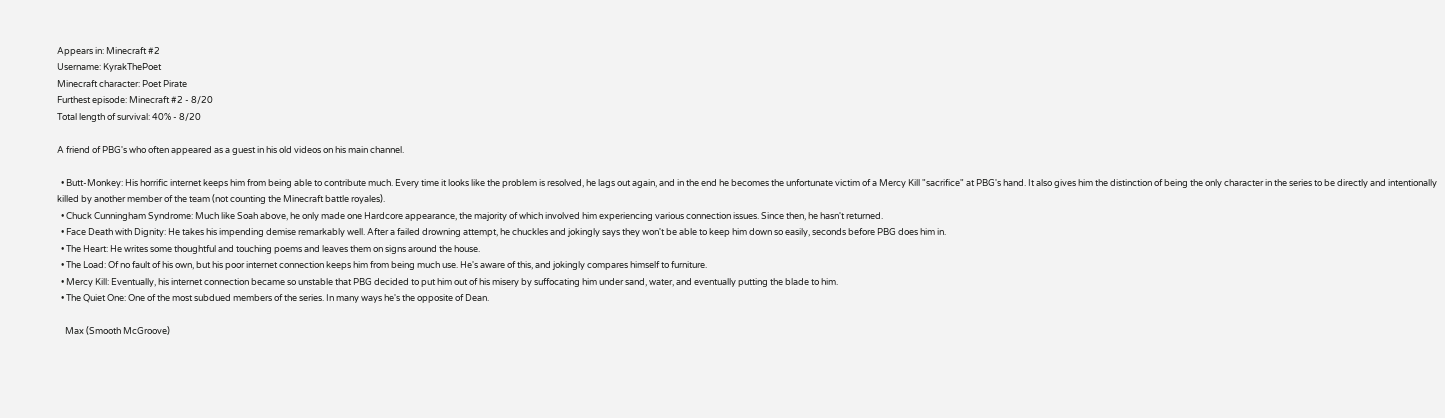Appears in: Minecraft #2
Username: KyrakThePoet
Minecraft character: Poet Pirate
Furthest episode: Minecraft #2 - 8/20
Total length of survival: 40% - 8/20

A friend of PBG's who often appeared as a guest in his old videos on his main channel.

  • Butt-Monkey: His horrific internet keeps him from being able to contribute much. Every time it looks like the problem is resolved, he lags out again, and in the end he becomes the unfortunate victim of a Mercy Kill "sacrifice" at PBG's hand. It also gives him the distinction of being the only character in the series to be directly and intentionally killed by another member of the team (not counting the Minecraft battle royales).
  • Chuck Cunningham Syndrome: Much like Soah above, he only made one Hardcore appearance, the majority of which involved him experiencing various connection issues. Since then, he hasn't returned.
  • Face Death with Dignity: He takes his impending demise remarkably well. After a failed drowning attempt, he chuckles and jokingly says they won't be able to keep him down so easily, seconds before PBG does him in.
  • The Heart: He writes some thoughtful and touching poems and leaves them on signs around the house.
  • The Load: Of no fault of his own, but his poor internet connection keeps him from being much use. He's aware of this, and jokingly compares himself to furniture.
  • Mercy Kill: Eventually, his internet connection became so unstable that PBG decided to put him out of his misery by suffocating him under sand, water, and eventually putting the blade to him.
  • The Quiet One: One of the most subdued members of the series. In many ways he's the opposite of Dean.

    Max (Smooth McGroove)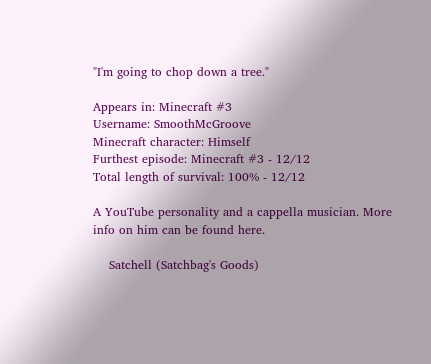"I'm going to chop down a tree."

Appears in: Minecraft #3
Username: SmoothMcGroove
Minecraft character: Himself
Furthest episode: Minecraft #3 - 12/12
Total length of survival: 100% - 12/12

A YouTube personality and a cappella musician. More info on him can be found here.

    Satchell (Satchbag's Goods)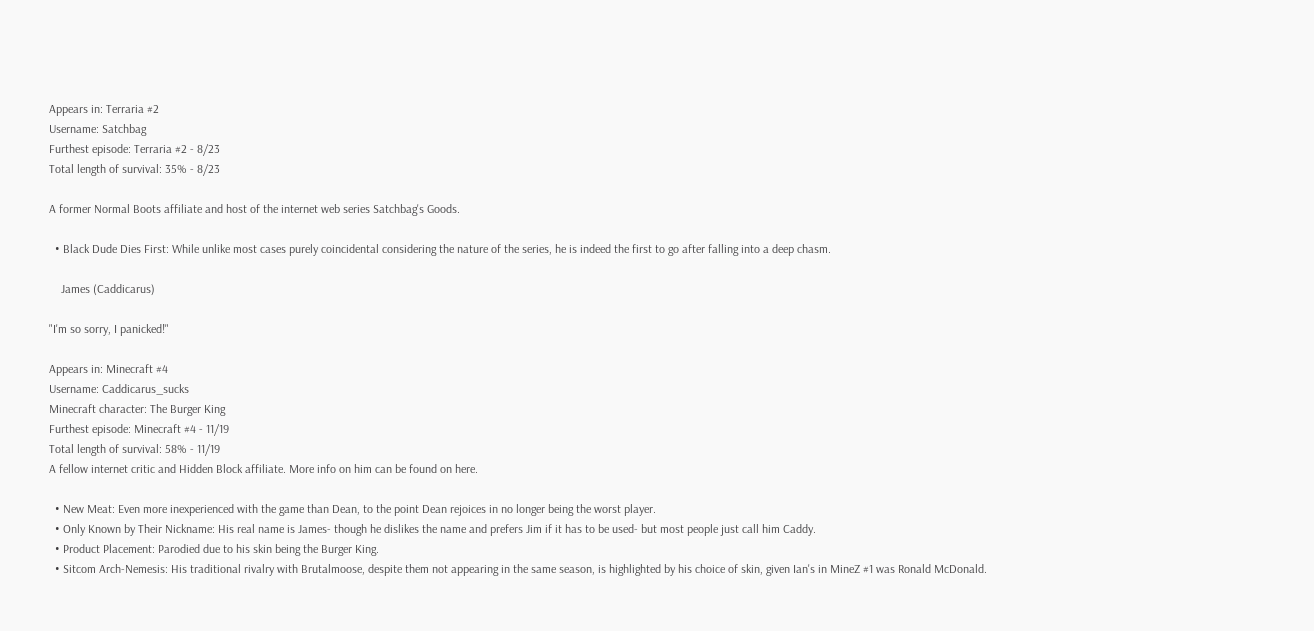Appears in: Terraria #2
Username: Satchbag
Furthest episode: Terraria #2 - 8/23
Total length of survival: 35% - 8/23

A former Normal Boots affiliate and host of the internet web series Satchbag's Goods.

  • Black Dude Dies First: While unlike most cases purely coincidental considering the nature of the series, he is indeed the first to go after falling into a deep chasm.

    James (Caddicarus)

"I'm so sorry, I panicked!"

Appears in: Minecraft #4
Username: Caddicarus_sucks
Minecraft character: The Burger King
Furthest episode: Minecraft #4 - 11/19
Total length of survival: 58% - 11/19
A fellow internet critic and Hidden Block affiliate. More info on him can be found on here.

  • New Meat: Even more inexperienced with the game than Dean, to the point Dean rejoices in no longer being the worst player.
  • Only Known by Their Nickname: His real name is James- though he dislikes the name and prefers Jim if it has to be used- but most people just call him Caddy.
  • Product Placement: Parodied due to his skin being the Burger King.
  • Sitcom Arch-Nemesis: His traditional rivalry with Brutalmoose, despite them not appearing in the same season, is highlighted by his choice of skin, given Ian's in MineZ #1 was Ronald McDonald.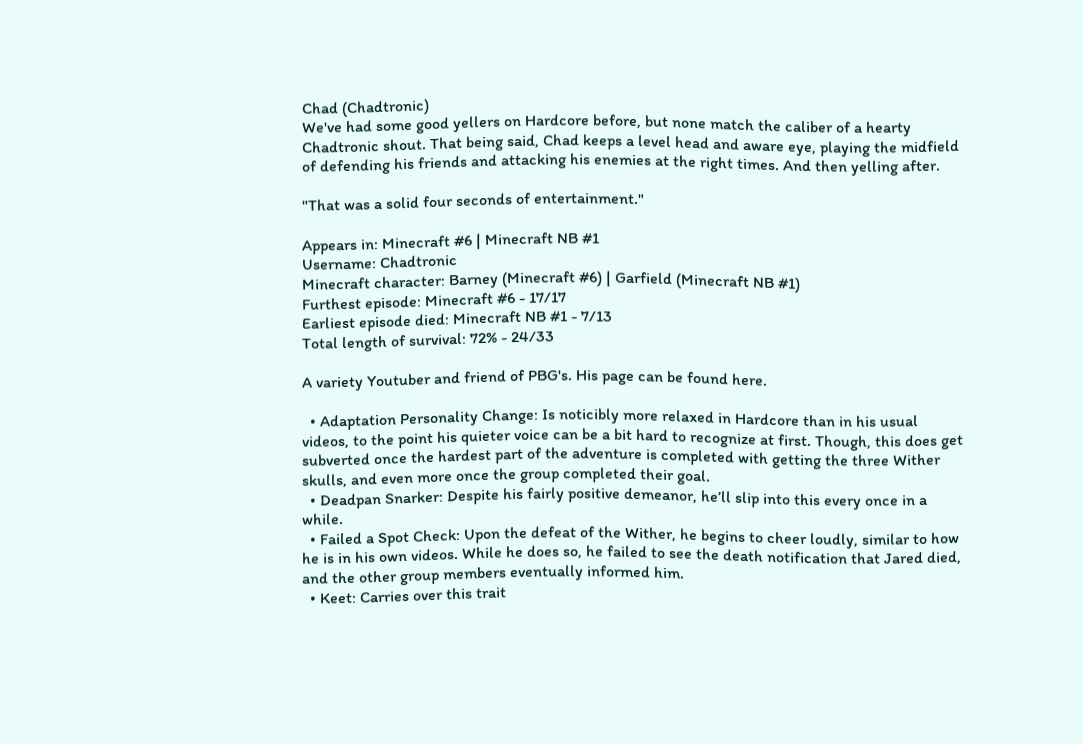Chad (Chadtronic)
We've had some good yellers on Hardcore before, but none match the caliber of a hearty Chadtronic shout. That being said, Chad keeps a level head and aware eye, playing the midfield of defending his friends and attacking his enemies at the right times. And then yelling after.

"That was a solid four seconds of entertainment."

Appears in: Minecraft #6 | Minecraft NB #1
Username: Chadtronic
Minecraft character: Barney (Minecraft #6) | Garfield (Minecraft NB #1)
Furthest episode: Minecraft #6 - 17/17
Earliest episode died: Minecraft NB #1 - 7/13
Total length of survival: 72% - 24/33

A variety Youtuber and friend of PBG's. His page can be found here.

  • Adaptation Personality Change: Is noticibly more relaxed in Hardcore than in his usual videos, to the point his quieter voice can be a bit hard to recognize at first. Though, this does get subverted once the hardest part of the adventure is completed with getting the three Wither skulls, and even more once the group completed their goal.
  • Deadpan Snarker: Despite his fairly positive demeanor, he’ll slip into this every once in a while.
  • Failed a Spot Check: Upon the defeat of the Wither, he begins to cheer loudly, similar to how he is in his own videos. While he does so, he failed to see the death notification that Jared died, and the other group members eventually informed him.
  • Keet: Carries over this trait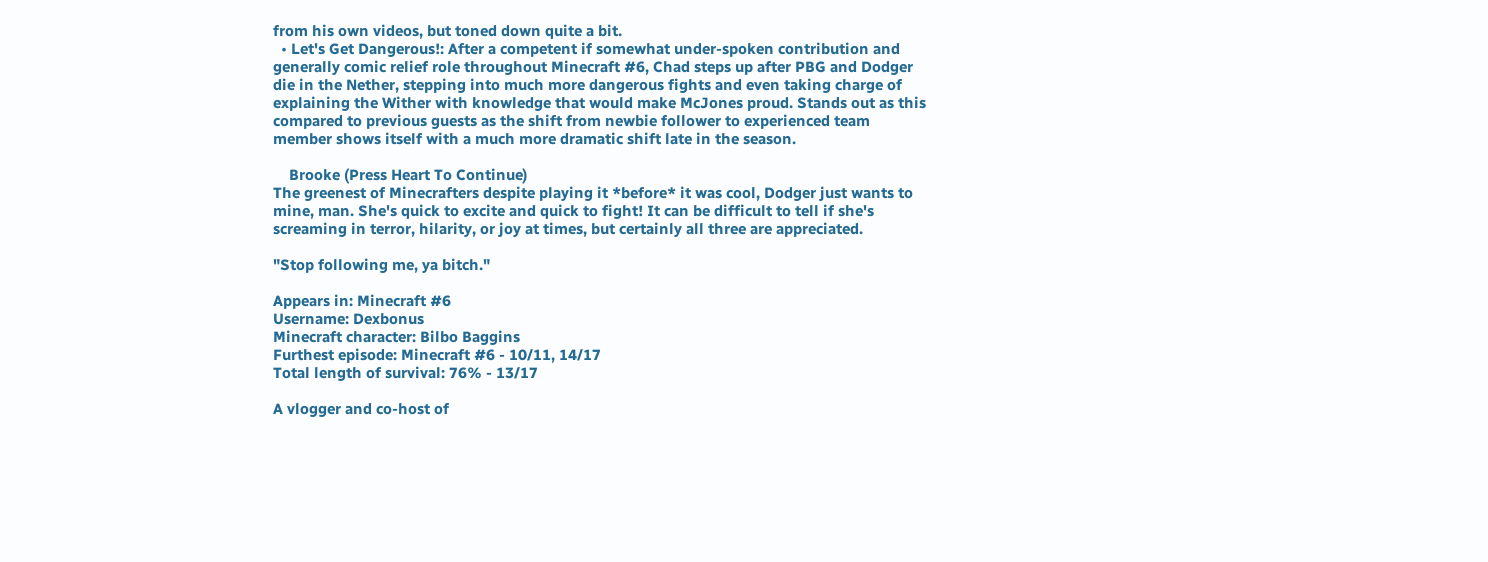from his own videos, but toned down quite a bit.
  • Let's Get Dangerous!: After a competent if somewhat under-spoken contribution and generally comic relief role throughout Minecraft #6, Chad steps up after PBG and Dodger die in the Nether, stepping into much more dangerous fights and even taking charge of explaining the Wither with knowledge that would make McJones proud. Stands out as this compared to previous guests as the shift from newbie follower to experienced team member shows itself with a much more dramatic shift late in the season.

    Brooke (Press Heart To Continue)
The greenest of Minecrafters despite playing it *before* it was cool, Dodger just wants to mine, man. She's quick to excite and quick to fight! It can be difficult to tell if she's screaming in terror, hilarity, or joy at times, but certainly all three are appreciated.

"Stop following me, ya bitch."

Appears in: Minecraft #6
Username: Dexbonus
Minecraft character: Bilbo Baggins
Furthest episode: Minecraft #6 - 10/11, 14/17
Total length of survival: 76% - 13/17

A vlogger and co-host of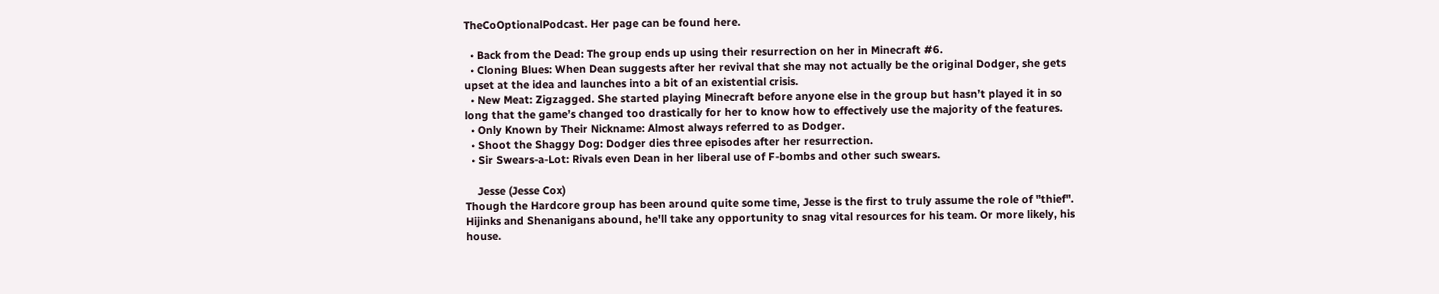TheCoOptionalPodcast. Her page can be found here.

  • Back from the Dead: The group ends up using their resurrection on her in Minecraft #6.
  • Cloning Blues: When Dean suggests after her revival that she may not actually be the original Dodger, she gets upset at the idea and launches into a bit of an existential crisis.
  • New Meat: Zigzagged. She started playing Minecraft before anyone else in the group but hasn’t played it in so long that the game’s changed too drastically for her to know how to effectively use the majority of the features.
  • Only Known by Their Nickname: Almost always referred to as Dodger.
  • Shoot the Shaggy Dog: Dodger dies three episodes after her resurrection.
  • Sir Swears-a-Lot: Rivals even Dean in her liberal use of F-bombs and other such swears.

    Jesse (Jesse Cox)
Though the Hardcore group has been around quite some time, Jesse is the first to truly assume the role of "thief". Hijinks and Shenanigans abound, he'll take any opportunity to snag vital resources for his team. Or more likely, his house.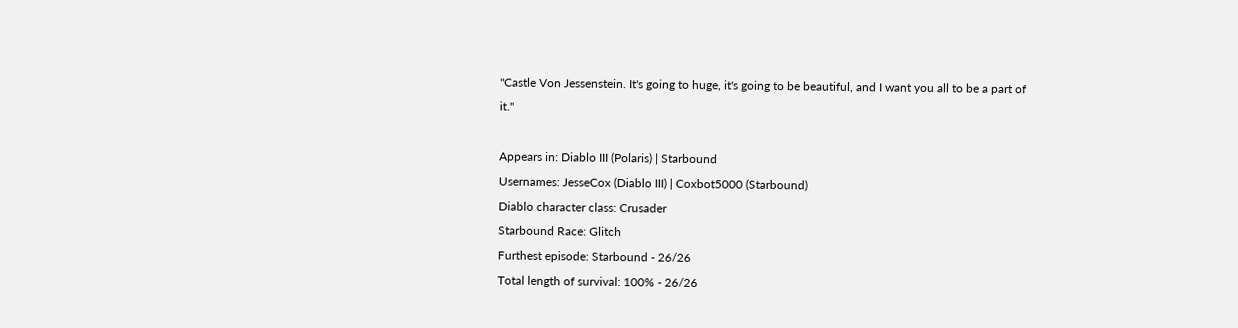"Castle Von Jessenstein. It's going to huge, it's going to be beautiful, and I want you all to be a part of it."

Appears in: Diablo III (Polaris) | Starbound
Usernames: JesseCox (Diablo III) | Coxbot5000 (Starbound)
Diablo character class: Crusader
Starbound Race: Glitch
Furthest episode: Starbound - 26/26
Total length of survival: 100% - 26/26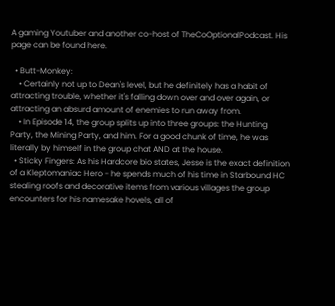A gaming Youtuber and another co-host of TheCoOptionalPodcast. His page can be found here.

  • Butt-Monkey:
    • Certainly not up to Dean's level, but he definitely has a habit of attracting trouble, whether it's falling down over and over again, or attracting an absurd amount of enemies to run away from.
    • In Episode 14, the group splits up into three groups: the Hunting Party, the Mining Party, and him. For a good chunk of time, he was literally by himself in the group chat AND at the house.
  • Sticky Fingers: As his Hardcore bio states, Jesse is the exact definition of a Kleptomaniac Hero - he spends much of his time in Starbound HC stealing roofs and decorative items from various villages the group encounters for his namesake hovels, all of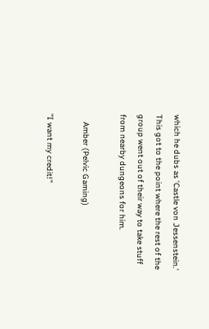which he dubs as 'Castle von Jessenstein.' This got to the point where the rest of the group went out of their way to take stuff from nearby dungeons for him.

    Amber (Pelvic Gaming)

"I want my credit!"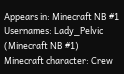Appears in: Minecraft NB #1
Usernames: Lady_Pelvic (Minecraft NB #1)
Minecraft character: Crew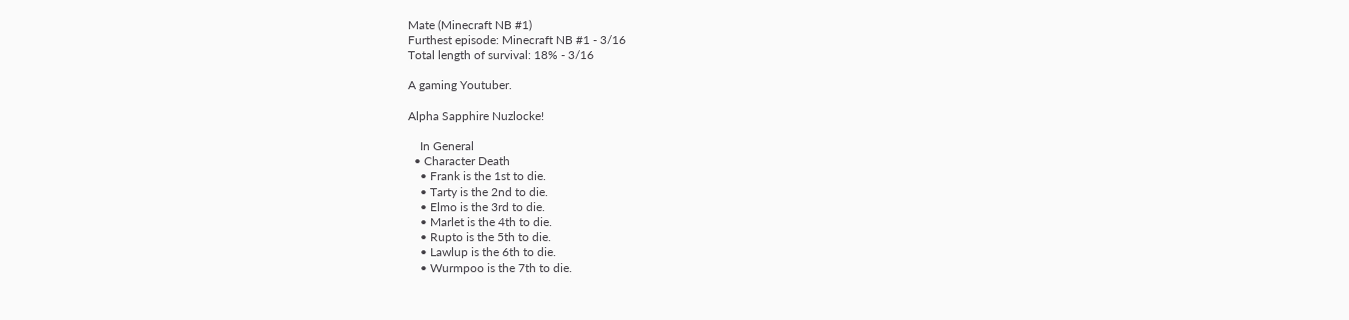Mate (Minecraft NB #1)
Furthest episode: Minecraft NB #1 - 3/16
Total length of survival: 18% - 3/16

A gaming Youtuber.

Alpha Sapphire Nuzlocke!

    In General
  • Character Death
    • Frank is the 1st to die.
    • Tarty is the 2nd to die.
    • Elmo is the 3rd to die.
    • Marlet is the 4th to die.
    • Rupto is the 5th to die.
    • Lawlup is the 6th to die.
    • Wurmpoo is the 7th to die.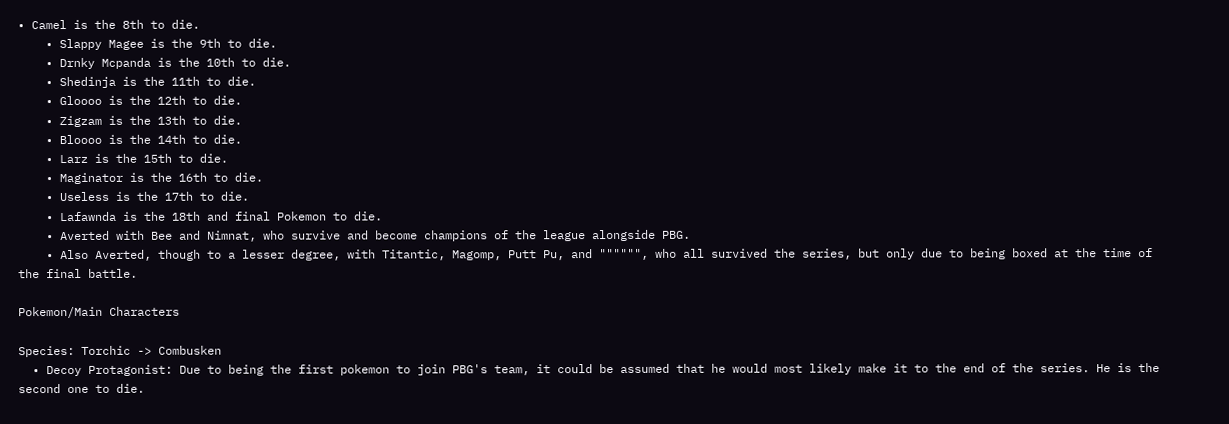• Camel is the 8th to die.
    • Slappy Magee is the 9th to die.
    • Drnky Mcpanda is the 10th to die.
    • Shedinja is the 11th to die.
    • Gloooo is the 12th to die.
    • Zigzam is the 13th to die.
    • Bloooo is the 14th to die.
    • Larz is the 15th to die.
    • Maginator is the 16th to die.
    • Useless is the 17th to die.
    • Lafawnda is the 18th and final Pokemon to die.
    • Averted with Bee and Nimnat, who survive and become champions of the league alongside PBG.
    • Also Averted, though to a lesser degree, with Titantic, Magomp, Putt Pu, and """""", who all survived the series, but only due to being boxed at the time of the final battle.

Pokemon/Main Characters

Species: Torchic -> Combusken
  • Decoy Protagonist: Due to being the first pokemon to join PBG's team, it could be assumed that he would most likely make it to the end of the series. He is the second one to die.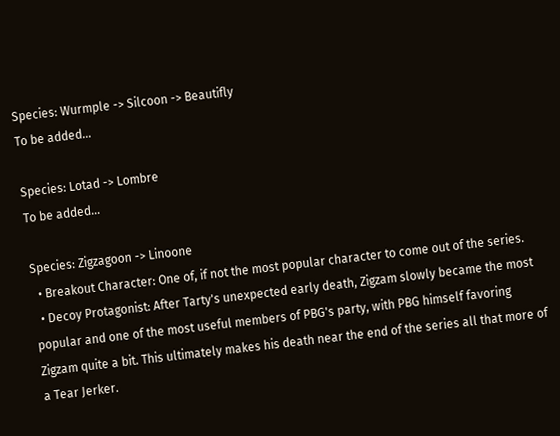Species: Wurmple -> Silcoon -> Beautifly
To be added...

Species: Lotad -> Lombre
To be added...

Species: Zigzagoon -> Linoone
  • Breakout Character: One of, if not the most popular character to come out of the series.
  • Decoy Protagonist: After Tarty's unexpected early death, Zigzam slowly became the most popular and one of the most useful members of PBG's party, with PBG himself favoring Zigzam quite a bit. This ultimately makes his death near the end of the series all that more of a Tear Jerker.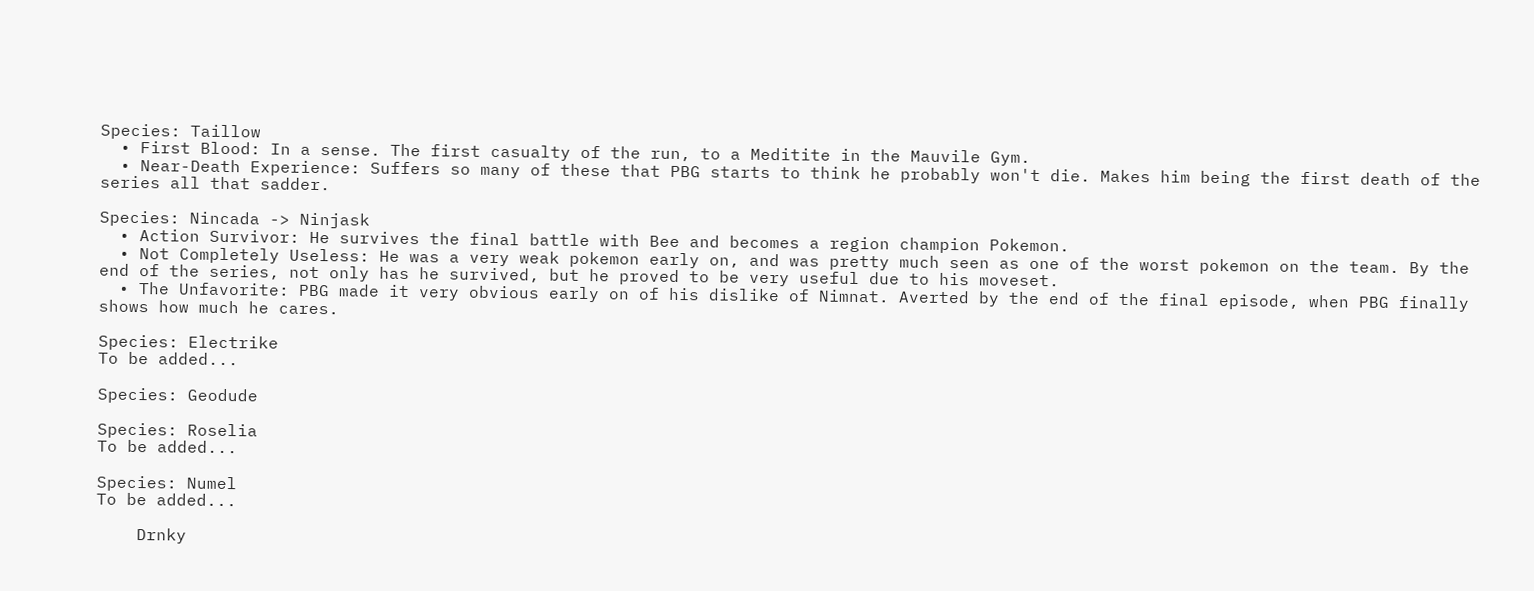Species: Taillow
  • First Blood: In a sense. The first casualty of the run, to a Meditite in the Mauvile Gym.
  • Near-Death Experience: Suffers so many of these that PBG starts to think he probably won't die. Makes him being the first death of the series all that sadder.

Species: Nincada -> Ninjask
  • Action Survivor: He survives the final battle with Bee and becomes a region champion Pokemon.
  • Not Completely Useless: He was a very weak pokemon early on, and was pretty much seen as one of the worst pokemon on the team. By the end of the series, not only has he survived, but he proved to be very useful due to his moveset.
  • The Unfavorite: PBG made it very obvious early on of his dislike of Nimnat. Averted by the end of the final episode, when PBG finally shows how much he cares.

Species: Electrike
To be added...

Species: Geodude

Species: Roselia
To be added...

Species: Numel
To be added...

    Drnky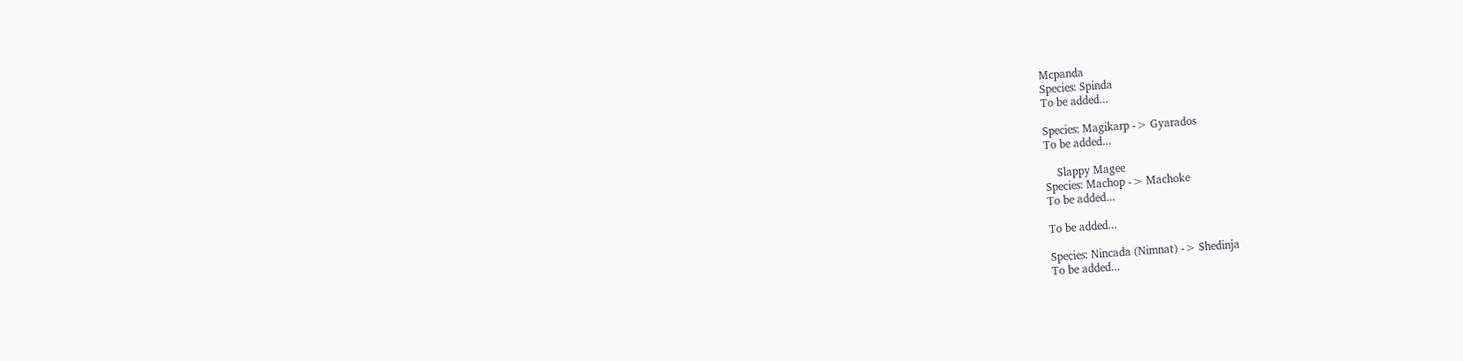Mcpanda
Species: Spinda
To be added...

Species: Magikarp -> Gyarados
To be added...

    Slappy Magee
Species: Machop -> Machoke
To be added...

To be added...

Species: Nincada (Nimnat) -> Shedinja
To be added...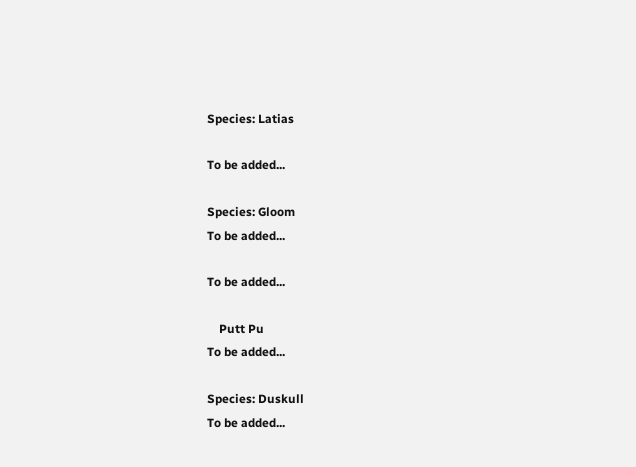Species: Latias

To be added...

Species: Gloom
To be added...

To be added...

    Putt Pu
To be added...

Species: Duskull
To be added...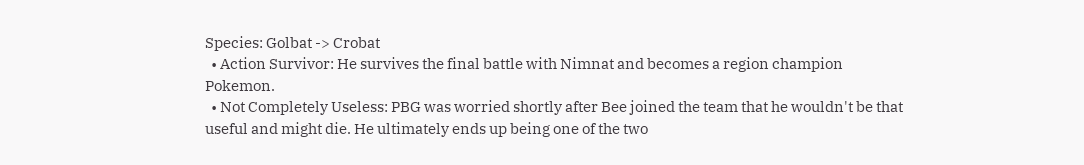Species: Golbat -> Crobat
  • Action Survivor: He survives the final battle with Nimnat and becomes a region champion Pokemon.
  • Not Completely Useless: PBG was worried shortly after Bee joined the team that he wouldn't be that useful and might die. He ultimately ends up being one of the two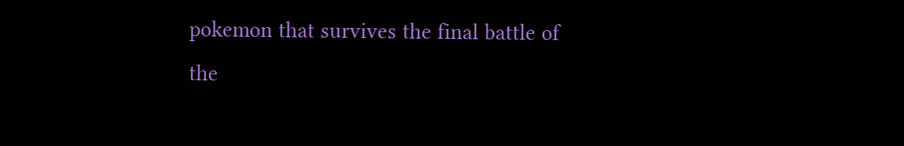pokemon that survives the final battle of the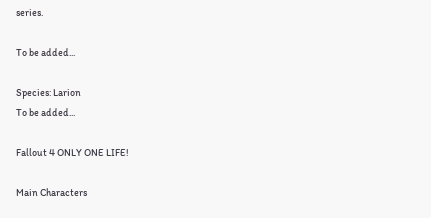series.

To be added...

Species: Larion
To be added...

Fallout 4 ONLY ONE LIFE!

Main Characters